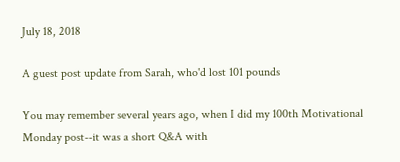July 18, 2018

A guest post update from Sarah, who'd lost 101 pounds

You may remember several years ago, when I did my 100th Motivational Monday post--it was a short Q&A with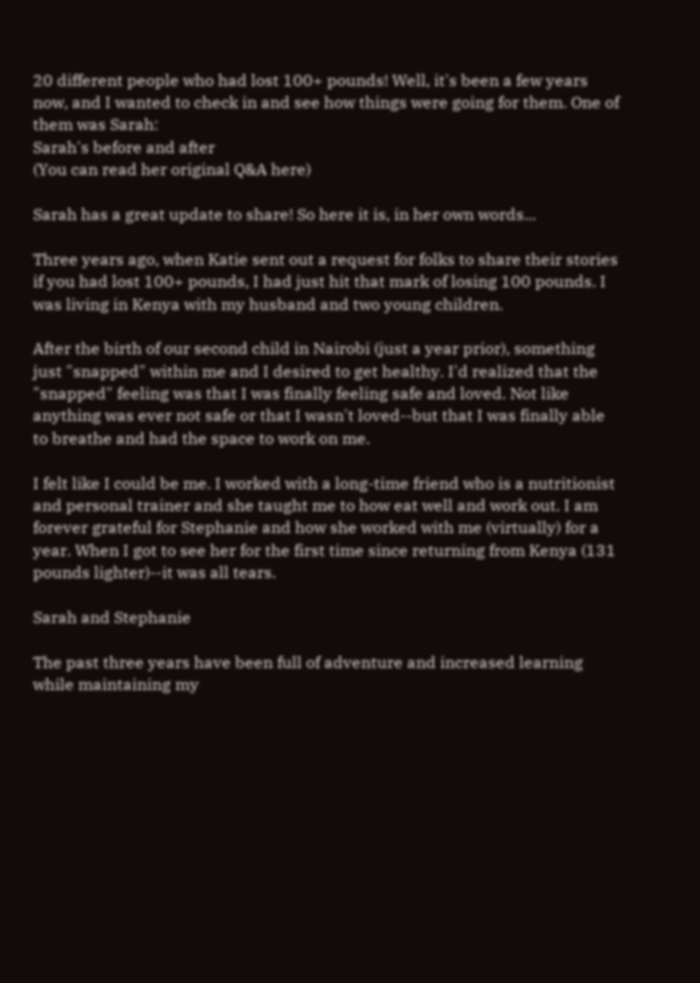20 different people who had lost 100+ pounds! Well, it's been a few years now, and I wanted to check in and see how things were going for them. One of them was Sarah:
Sarah's before and after
(You can read her original Q&A here)

Sarah has a great update to share! So here it is, in her own words...

Three years ago, when Katie sent out a request for folks to share their stories if you had lost 100+ pounds, I had just hit that mark of losing 100 pounds. I was living in Kenya with my husband and two young children.

After the birth of our second child in Nairobi (just a year prior), something just "snapped" within me and I desired to get healthy. I'd realized that the "snapped" feeling was that I was finally feeling safe and loved. Not like anything was ever not safe or that I wasn't loved--but that I was finally able to breathe and had the space to work on me.

I felt like I could be me. I worked with a long-time friend who is a nutritionist and personal trainer and she taught me to how eat well and work out. I am forever grateful for Stephanie and how she worked with me (virtually) for a year. When I got to see her for the first time since returning from Kenya (131 pounds lighter)--it was all tears.

Sarah and Stephanie

The past three years have been full of adventure and increased learning while maintaining my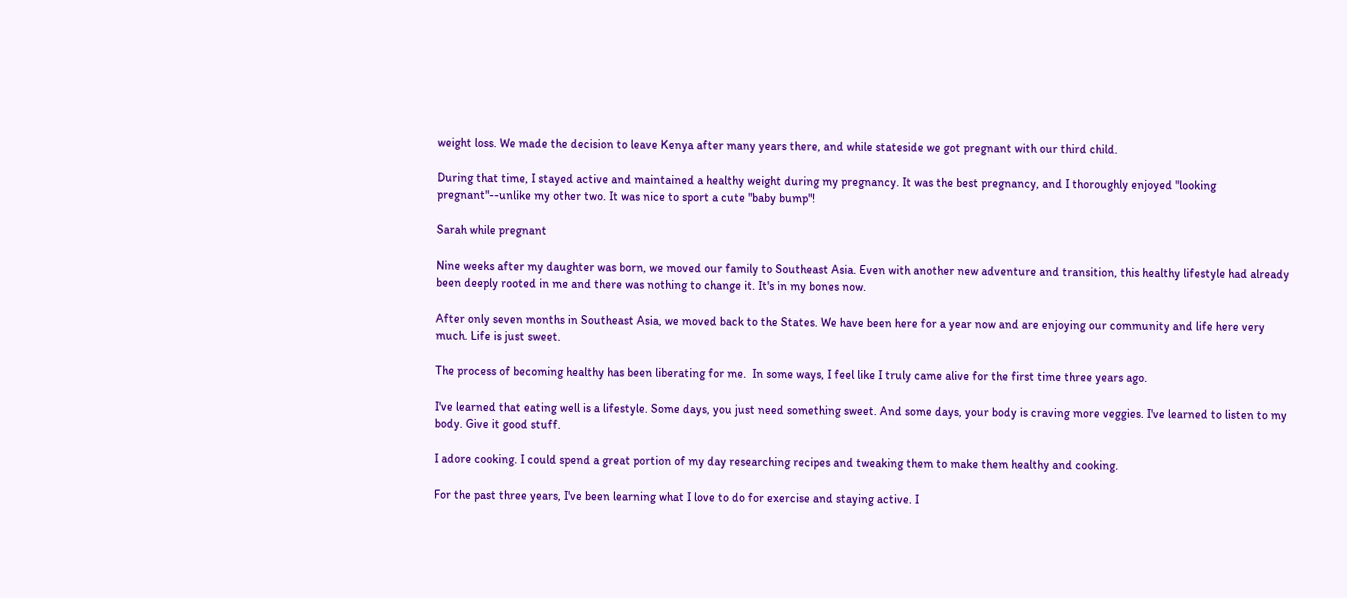weight loss. We made the decision to leave Kenya after many years there, and while stateside we got pregnant with our third child.

During that time, I stayed active and maintained a healthy weight during my pregnancy. It was the best pregnancy, and I thoroughly enjoyed "looking pregnant"--unlike my other two. It was nice to sport a cute "baby bump"!

Sarah while pregnant

Nine weeks after my daughter was born, we moved our family to Southeast Asia. Even with another new adventure and transition, this healthy lifestyle had already been deeply rooted in me and there was nothing to change it. It's in my bones now.

After only seven months in Southeast Asia, we moved back to the States. We have been here for a year now and are enjoying our community and life here very much. Life is just sweet.

The process of becoming healthy has been liberating for me.  In some ways, I feel like I truly came alive for the first time three years ago.

I've learned that eating well is a lifestyle. Some days, you just need something sweet. And some days, your body is craving more veggies. I've learned to listen to my body. Give it good stuff.

I adore cooking. I could spend a great portion of my day researching recipes and tweaking them to make them healthy and cooking.

For the past three years, I've been learning what I love to do for exercise and staying active. I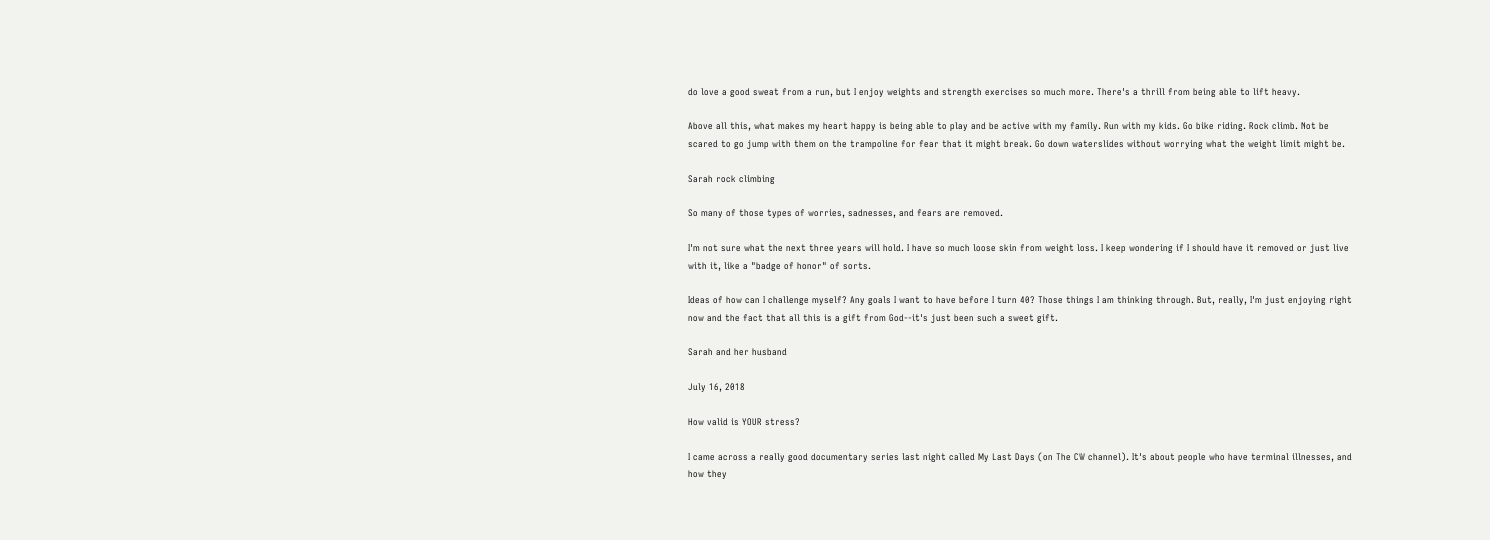do love a good sweat from a run, but I enjoy weights and strength exercises so much more. There's a thrill from being able to lift heavy.

Above all this, what makes my heart happy is being able to play and be active with my family. Run with my kids. Go bike riding. Rock climb. Not be scared to go jump with them on the trampoline for fear that it might break. Go down waterslides without worrying what the weight limit might be.

Sarah rock climbing

So many of those types of worries, sadnesses, and fears are removed.

I'm not sure what the next three years will hold. I have so much loose skin from weight loss. I keep wondering if I should have it removed or just live with it, like a "badge of honor" of sorts.

Ideas of how can I challenge myself? Any goals I want to have before I turn 40? Those things I am thinking through. But, really, I'm just enjoying right now and the fact that all this is a gift from God--it's just been such a sweet gift.

Sarah and her husband

July 16, 2018

How valid is YOUR stress?

I came across a really good documentary series last night called My Last Days (on The CW channel). It's about people who have terminal illnesses, and how they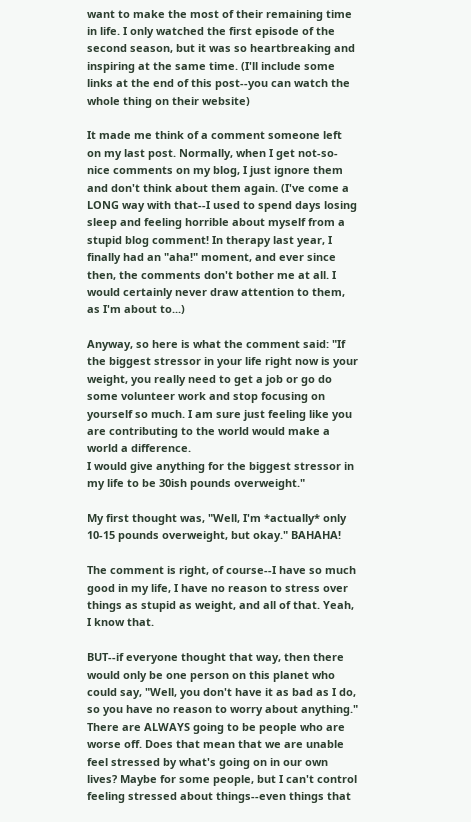want to make the most of their remaining time in life. I only watched the first episode of the second season, but it was so heartbreaking and inspiring at the same time. (I'll include some links at the end of this post--you can watch the whole thing on their website)

It made me think of a comment someone left on my last post. Normally, when I get not-so-nice comments on my blog, I just ignore them and don't think about them again. (I've come a LONG way with that--I used to spend days losing sleep and feeling horrible about myself from a stupid blog comment! In therapy last year, I finally had an "aha!" moment, and ever since then, the comments don't bother me at all. I would certainly never draw attention to them, as I'm about to...)

Anyway, so here is what the comment said: "If the biggest stressor in your life right now is your weight, you really need to get a job or go do some volunteer work and stop focusing on yourself so much. I am sure just feeling like you are contributing to the world would make a world a difference.
I would give anything for the biggest stressor in my life to be 30ish pounds overweight."

My first thought was, "Well, I'm *actually* only 10-15 pounds overweight, but okay." BAHAHA!

The comment is right, of course--I have so much good in my life, I have no reason to stress over things as stupid as weight, and all of that. Yeah, I know that.

BUT--if everyone thought that way, then there would only be one person on this planet who could say, "Well, you don't have it as bad as I do, so you have no reason to worry about anything." There are ALWAYS going to be people who are worse off. Does that mean that we are unable feel stressed by what's going on in our own lives? Maybe for some people, but I can't control feeling stressed about things--even things that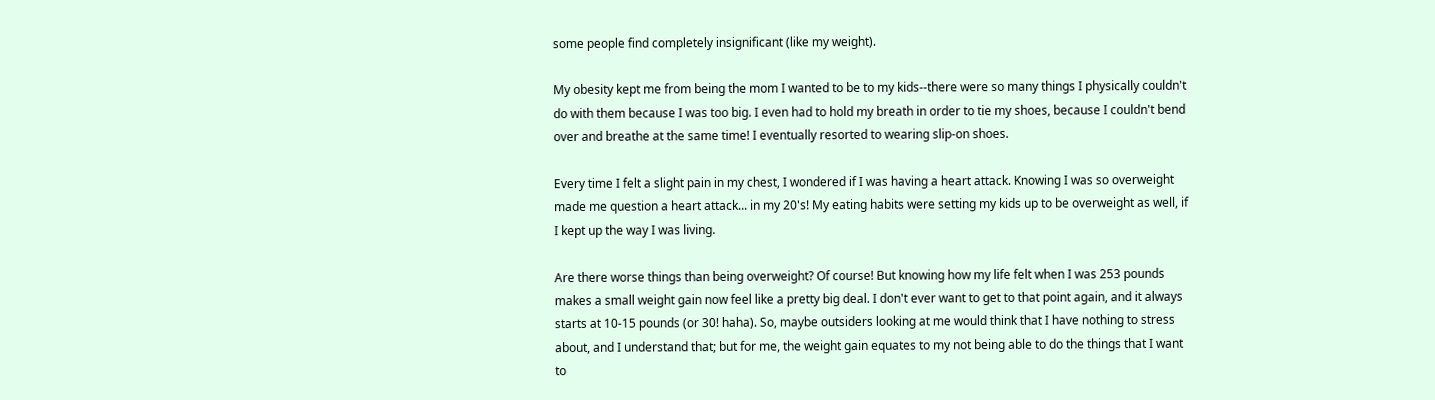some people find completely insignificant (like my weight).

My obesity kept me from being the mom I wanted to be to my kids--there were so many things I physically couldn't do with them because I was too big. I even had to hold my breath in order to tie my shoes, because I couldn't bend over and breathe at the same time! I eventually resorted to wearing slip-on shoes.

Every time I felt a slight pain in my chest, I wondered if I was having a heart attack. Knowing I was so overweight made me question a heart attack... in my 20's! My eating habits were setting my kids up to be overweight as well, if I kept up the way I was living.

Are there worse things than being overweight? Of course! But knowing how my life felt when I was 253 pounds makes a small weight gain now feel like a pretty big deal. I don't ever want to get to that point again, and it always starts at 10-15 pounds (or 30! haha). So, maybe outsiders looking at me would think that I have nothing to stress about, and I understand that; but for me, the weight gain equates to my not being able to do the things that I want to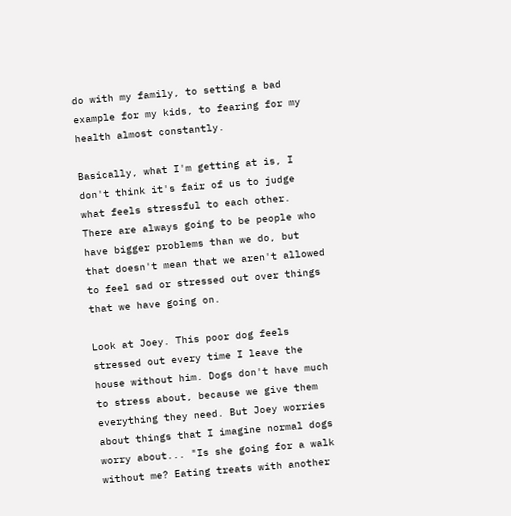do with my family, to setting a bad example for my kids, to fearing for my health almost constantly.

Basically, what I'm getting at is, I don't think it's fair of us to judge what feels stressful to each other. There are always going to be people who have bigger problems than we do, but that doesn't mean that we aren't allowed to feel sad or stressed out over things that we have going on.

Look at Joey. This poor dog feels stressed out every time I leave the house without him. Dogs don't have much to stress about, because we give them everything they need. But Joey worries about things that I imagine normal dogs worry about... "Is she going for a walk without me? Eating treats with another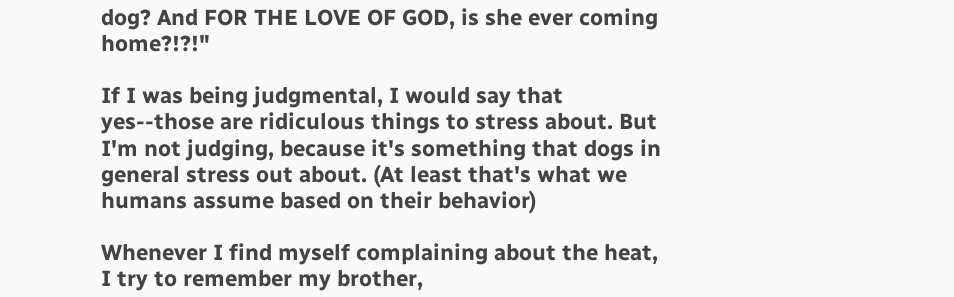dog? And FOR THE LOVE OF GOD, is she ever coming home?!?!"

If I was being judgmental, I would say that yes--those are ridiculous things to stress about. But I'm not judging, because it's something that dogs in general stress out about. (At least that's what we humans assume based on their behavior)

Whenever I find myself complaining about the heat, I try to remember my brother,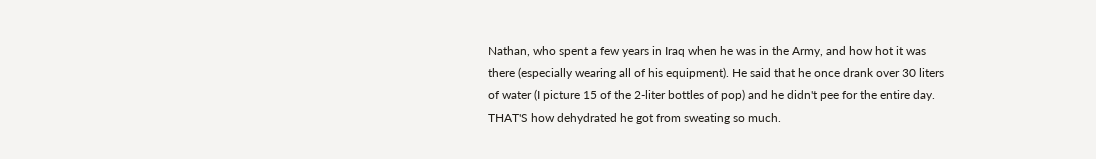Nathan, who spent a few years in Iraq when he was in the Army, and how hot it was there (especially wearing all of his equipment). He said that he once drank over 30 liters of water (I picture 15 of the 2-liter bottles of pop) and he didn't pee for the entire day. THAT'S how dehydrated he got from sweating so much.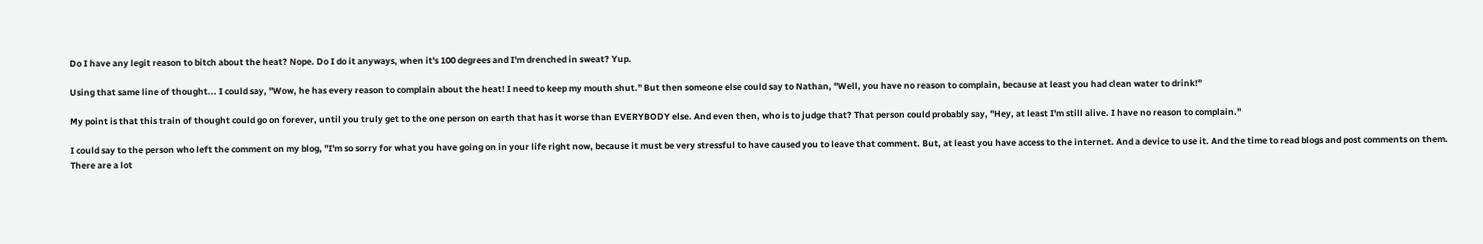Do I have any legit reason to bitch about the heat? Nope. Do I do it anyways, when it's 100 degrees and I'm drenched in sweat? Yup.

Using that same line of thought... I could say, "Wow, he has every reason to complain about the heat! I need to keep my mouth shut." But then someone else could say to Nathan, "Well, you have no reason to complain, because at least you had clean water to drink!"

My point is that this train of thought could go on forever, until you truly get to the one person on earth that has it worse than EVERYBODY else. And even then, who is to judge that? That person could probably say, "Hey, at least I'm still alive. I have no reason to complain."

I could say to the person who left the comment on my blog, "I'm so sorry for what you have going on in your life right now, because it must be very stressful to have caused you to leave that comment. But, at least you have access to the internet. And a device to use it. And the time to read blogs and post comments on them. There are a lot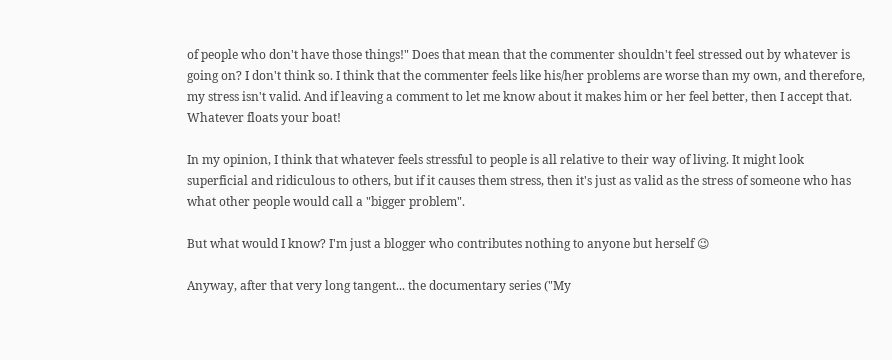of people who don't have those things!" Does that mean that the commenter shouldn't feel stressed out by whatever is going on? I don't think so. I think that the commenter feels like his/her problems are worse than my own, and therefore, my stress isn't valid. And if leaving a comment to let me know about it makes him or her feel better, then I accept that. Whatever floats your boat!

In my opinion, I think that whatever feels stressful to people is all relative to their way of living. It might look superficial and ridiculous to others, but if it causes them stress, then it's just as valid as the stress of someone who has what other people would call a "bigger problem".

But what would I know? I'm just a blogger who contributes nothing to anyone but herself 😉

Anyway, after that very long tangent... the documentary series ("My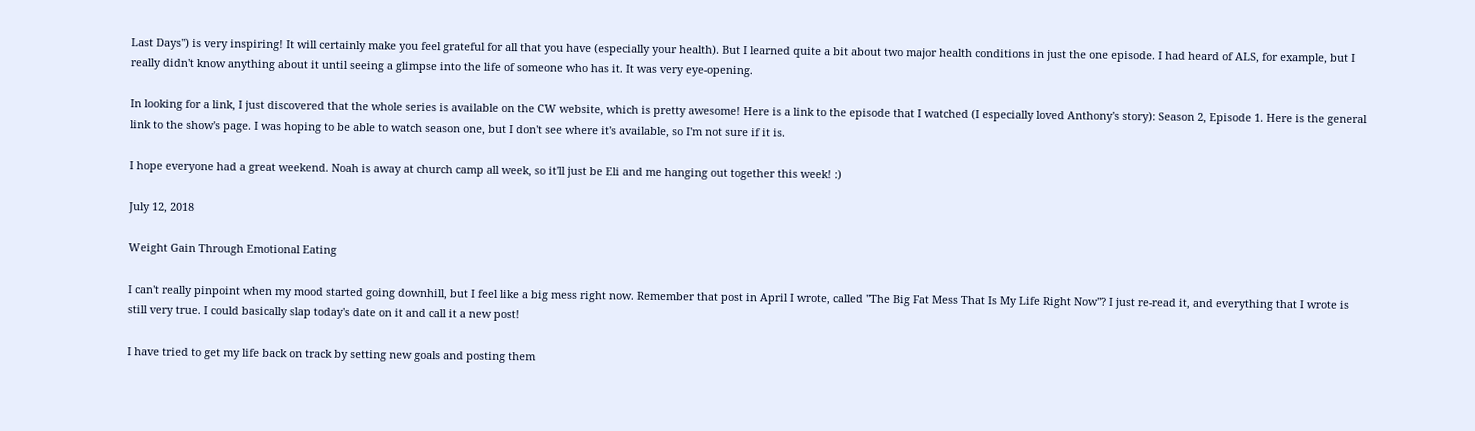Last Days") is very inspiring! It will certainly make you feel grateful for all that you have (especially your health). But I learned quite a bit about two major health conditions in just the one episode. I had heard of ALS, for example, but I really didn't know anything about it until seeing a glimpse into the life of someone who has it. It was very eye-opening.

In looking for a link, I just discovered that the whole series is available on the CW website, which is pretty awesome! Here is a link to the episode that I watched (I especially loved Anthony's story): Season 2, Episode 1. Here is the general link to the show's page. I was hoping to be able to watch season one, but I don't see where it's available, so I'm not sure if it is.

I hope everyone had a great weekend. Noah is away at church camp all week, so it'll just be Eli and me hanging out together this week! :)

July 12, 2018

Weight Gain Through Emotional Eating

I can't really pinpoint when my mood started going downhill, but I feel like a big mess right now. Remember that post in April I wrote, called "The Big Fat Mess That Is My Life Right Now"? I just re-read it, and everything that I wrote is still very true. I could basically slap today's date on it and call it a new post!

I have tried to get my life back on track by setting new goals and posting them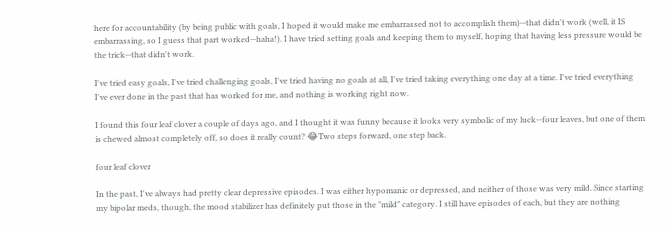here for accountability (by being public with goals, I hoped it would make me embarrassed not to accomplish them)--that didn't work (well, it IS embarrassing, so I guess that part worked--haha!). I have tried setting goals and keeping them to myself, hoping that having less pressure would be the trick--that didn't work.

I've tried easy goals, I've tried challenging goals, I've tried having no goals at all, I've tried taking everything one day at a time. I've tried everything I've ever done in the past that has worked for me, and nothing is working right now.

I found this four leaf clover a couple of days ago, and I thought it was funny because it looks very symbolic of my luck--four leaves, but one of them is chewed almost completely off, so does it really count? 😂Two steps forward, one step back.

four leaf clover

In the past, I've always had pretty clear depressive episodes. I was either hypomanic or depressed, and neither of those was very mild. Since starting my bipolar meds, though, the mood stabilizer has definitely put those in the "mild" category. I still have episodes of each, but they are nothing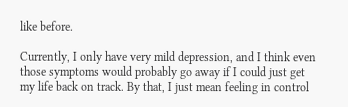like before.

Currently, I only have very mild depression, and I think even those symptoms would probably go away if I could just get my life back on track. By that, I just mean feeling in control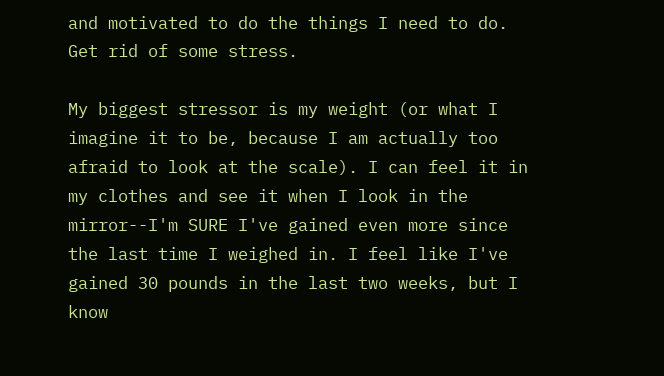and motivated to do the things I need to do. Get rid of some stress.

My biggest stressor is my weight (or what I imagine it to be, because I am actually too afraid to look at the scale). I can feel it in my clothes and see it when I look in the mirror--I'm SURE I've gained even more since the last time I weighed in. I feel like I've gained 30 pounds in the last two weeks, but I know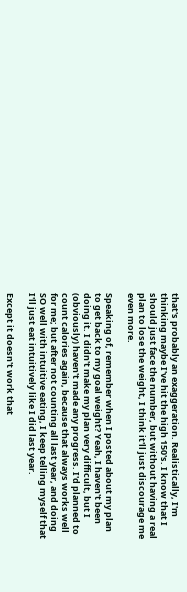that's probably an exaggeration. Realistically, I'm thinking maybe I've hit the high 150's. I know that I should just face the number, but without having a real plan to lose the weight, I think it'll just discourage me even more.

Speaking of, remember when I posted about my plan to get back to my goal weight? Yeah, I haven't been doing it. I didn't make my plan very difficult, but I (obviously) haven't made any progress. I'd planned to count calories again, because that always works well for me; but after not counting all last year, and doing SO well with intuitive eating, I keep telling myself that I'll just eat intuitively like I did last year.

Except it doesn't work that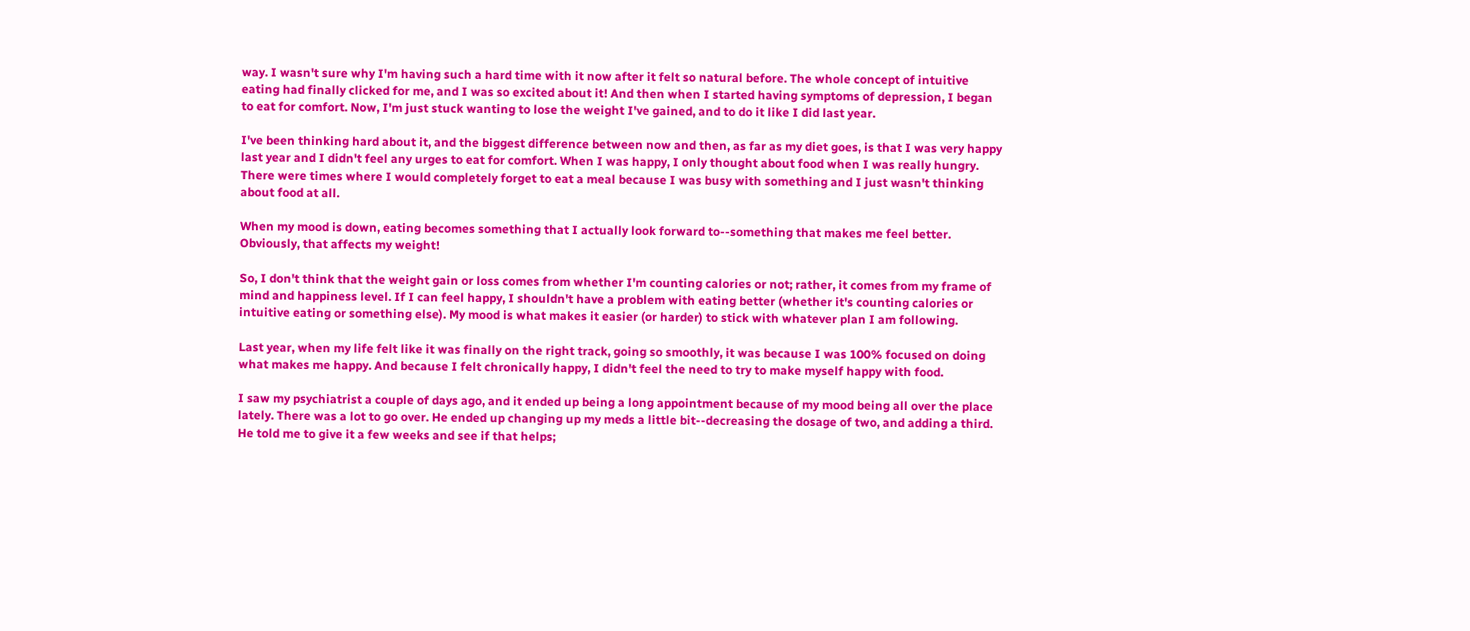way. I wasn't sure why I'm having such a hard time with it now after it felt so natural before. The whole concept of intuitive eating had finally clicked for me, and I was so excited about it! And then when I started having symptoms of depression, I began to eat for comfort. Now, I'm just stuck wanting to lose the weight I've gained, and to do it like I did last year.

I've been thinking hard about it, and the biggest difference between now and then, as far as my diet goes, is that I was very happy last year and I didn't feel any urges to eat for comfort. When I was happy, I only thought about food when I was really hungry. There were times where I would completely forget to eat a meal because I was busy with something and I just wasn't thinking about food at all.

When my mood is down, eating becomes something that I actually look forward to--something that makes me feel better. Obviously, that affects my weight!

So, I don't think that the weight gain or loss comes from whether I'm counting calories or not; rather, it comes from my frame of mind and happiness level. If I can feel happy, I shouldn't have a problem with eating better (whether it's counting calories or intuitive eating or something else). My mood is what makes it easier (or harder) to stick with whatever plan I am following.

Last year, when my life felt like it was finally on the right track, going so smoothly, it was because I was 100% focused on doing what makes me happy. And because I felt chronically happy, I didn't feel the need to try to make myself happy with food.

I saw my psychiatrist a couple of days ago, and it ended up being a long appointment because of my mood being all over the place lately. There was a lot to go over. He ended up changing up my meds a little bit--decreasing the dosage of two, and adding a third. He told me to give it a few weeks and see if that helps;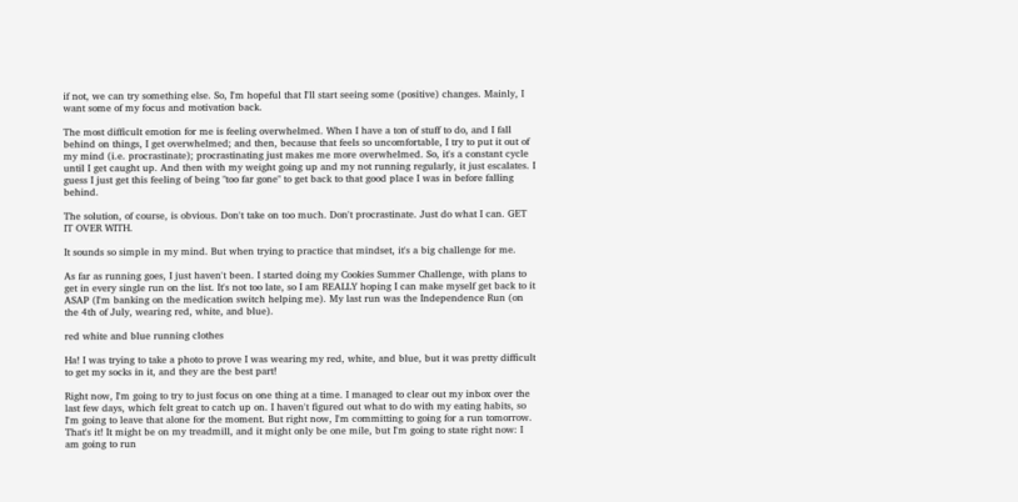if not, we can try something else. So, I'm hopeful that I'll start seeing some (positive) changes. Mainly, I want some of my focus and motivation back.

The most difficult emotion for me is feeling overwhelmed. When I have a ton of stuff to do, and I fall behind on things, I get overwhelmed; and then, because that feels so uncomfortable, I try to put it out of my mind (i.e. procrastinate); procrastinating just makes me more overwhelmed. So, it's a constant cycle until I get caught up. And then with my weight going up and my not running regularly, it just escalates. I guess I just get this feeling of being "too far gone" to get back to that good place I was in before falling behind.

The solution, of course, is obvious. Don't take on too much. Don't procrastinate. Just do what I can. GET IT OVER WITH.

It sounds so simple in my mind. But when trying to practice that mindset, it's a big challenge for me.

As far as running goes, I just haven't been. I started doing my Cookies Summer Challenge, with plans to get in every single run on the list. It's not too late, so I am REALLY hoping I can make myself get back to it ASAP (I'm banking on the medication switch helping me). My last run was the Independence Run (on the 4th of July, wearing red, white, and blue).

red white and blue running clothes

Ha! I was trying to take a photo to prove I was wearing my red, white, and blue, but it was pretty difficult to get my socks in it, and they are the best part!

Right now, I'm going to try to just focus on one thing at a time. I managed to clear out my inbox over the last few days, which felt great to catch up on. I haven't figured out what to do with my eating habits, so I'm going to leave that alone for the moment. But right now, I'm committing to going for a run tomorrow. That's it! It might be on my treadmill, and it might only be one mile, but I'm going to state right now: I am going to run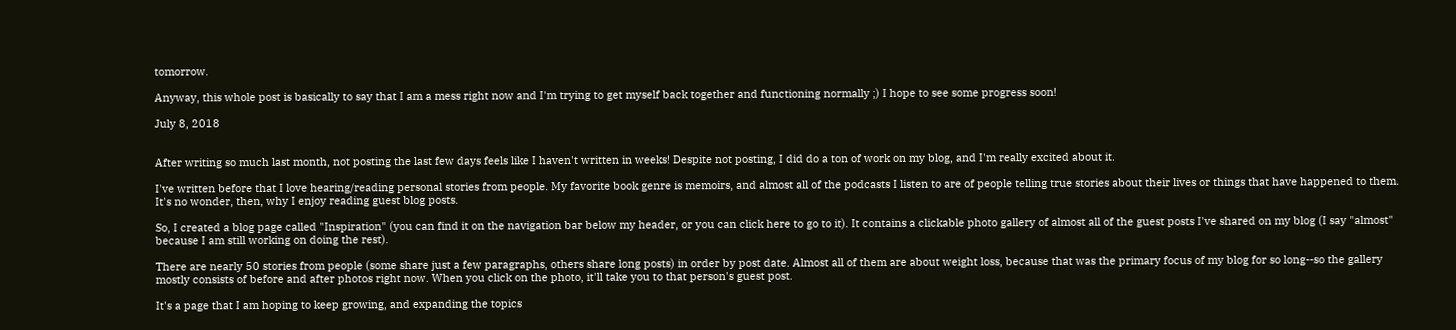tomorrow.

Anyway, this whole post is basically to say that I am a mess right now and I'm trying to get myself back together and functioning normally ;) I hope to see some progress soon!

July 8, 2018


After writing so much last month, not posting the last few days feels like I haven't written in weeks! Despite not posting, I did do a ton of work on my blog, and I'm really excited about it.

I've written before that I love hearing/reading personal stories from people. My favorite book genre is memoirs, and almost all of the podcasts I listen to are of people telling true stories about their lives or things that have happened to them. It's no wonder, then, why I enjoy reading guest blog posts.

So, I created a blog page called "Inspiration" (you can find it on the navigation bar below my header, or you can click here to go to it). It contains a clickable photo gallery of almost all of the guest posts I've shared on my blog (I say "almost" because I am still working on doing the rest).

There are nearly 50 stories from people (some share just a few paragraphs, others share long posts) in order by post date. Almost all of them are about weight loss, because that was the primary focus of my blog for so long--so the gallery mostly consists of before and after photos right now. When you click on the photo, it'll take you to that person's guest post.

It's a page that I am hoping to keep growing, and expanding the topics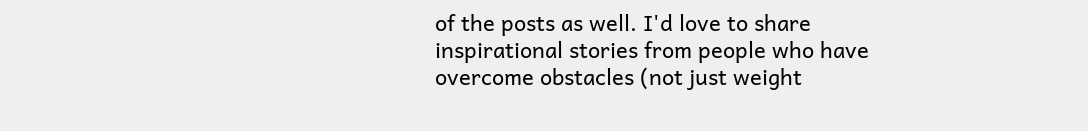of the posts as well. I'd love to share inspirational stories from people who have overcome obstacles (not just weight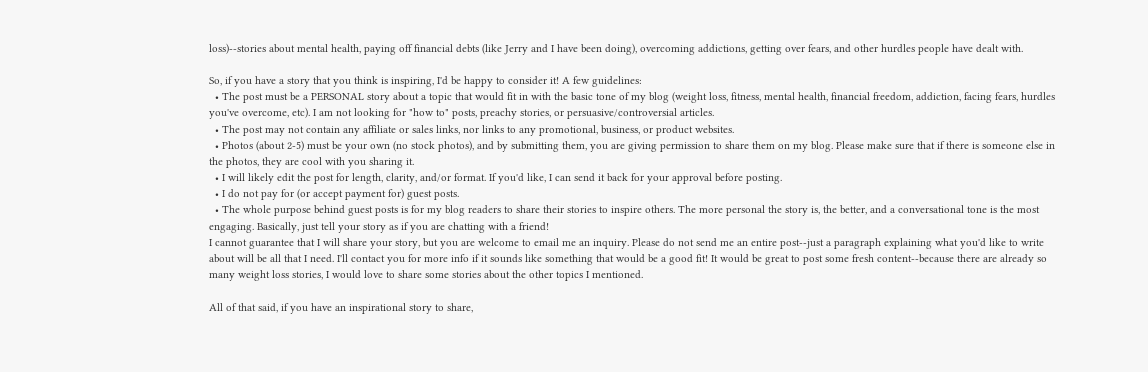loss)--stories about mental health, paying off financial debts (like Jerry and I have been doing), overcoming addictions, getting over fears, and other hurdles people have dealt with.

So, if you have a story that you think is inspiring, I'd be happy to consider it! A few guidelines:
  • The post must be a PERSONAL story about a topic that would fit in with the basic tone of my blog (weight loss, fitness, mental health, financial freedom, addiction, facing fears, hurdles you've overcome, etc). I am not looking for "how to" posts, preachy stories, or persuasive/controversial articles.
  • The post may not contain any affiliate or sales links, nor links to any promotional, business, or product websites.
  • Photos (about 2-5) must be your own (no stock photos), and by submitting them, you are giving permission to share them on my blog. Please make sure that if there is someone else in the photos, they are cool with you sharing it.
  • I will likely edit the post for length, clarity, and/or format. If you'd like, I can send it back for your approval before posting.
  • I do not pay for (or accept payment for) guest posts.
  • The whole purpose behind guest posts is for my blog readers to share their stories to inspire others. The more personal the story is, the better, and a conversational tone is the most engaging. Basically, just tell your story as if you are chatting with a friend!
I cannot guarantee that I will share your story, but you are welcome to email me an inquiry. Please do not send me an entire post--just a paragraph explaining what you'd like to write about will be all that I need. I'll contact you for more info if it sounds like something that would be a good fit! It would be great to post some fresh content--because there are already so many weight loss stories, I would love to share some stories about the other topics I mentioned.

All of that said, if you have an inspirational story to share,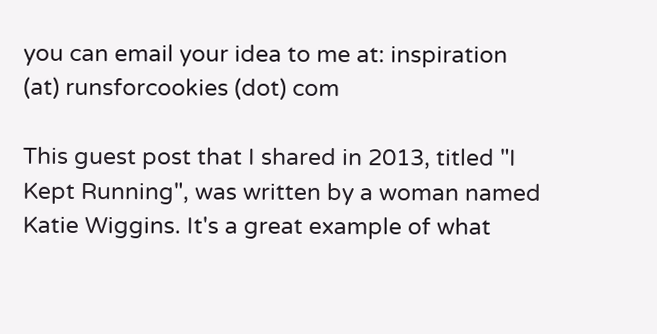you can email your idea to me at: inspiration (at) runsforcookies (dot) com

This guest post that I shared in 2013, titled "I Kept Running", was written by a woman named Katie Wiggins. It's a great example of what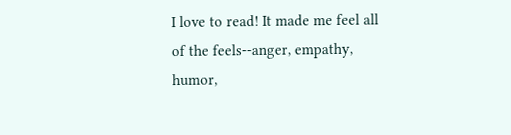I love to read! It made me feel all of the feels--anger, empathy, humor,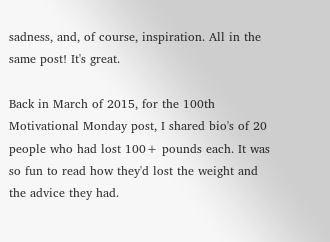sadness, and, of course, inspiration. All in the same post! It's great.

Back in March of 2015, for the 100th Motivational Monday post, I shared bio's of 20 people who had lost 100+ pounds each. It was so fun to read how they'd lost the weight and the advice they had.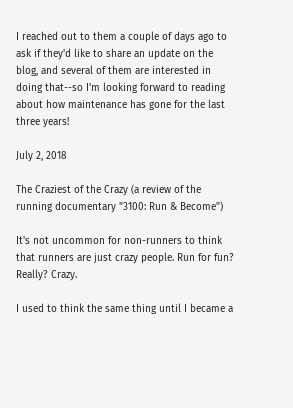I reached out to them a couple of days ago to ask if they'd like to share an update on the blog, and several of them are interested in doing that--so I'm looking forward to reading about how maintenance has gone for the last three years!

July 2, 2018

The Craziest of the Crazy (a review of the running documentary "3100: Run & Become")

It's not uncommon for non-runners to think that runners are just crazy people. Run for fun? Really? Crazy.

I used to think the same thing until I became a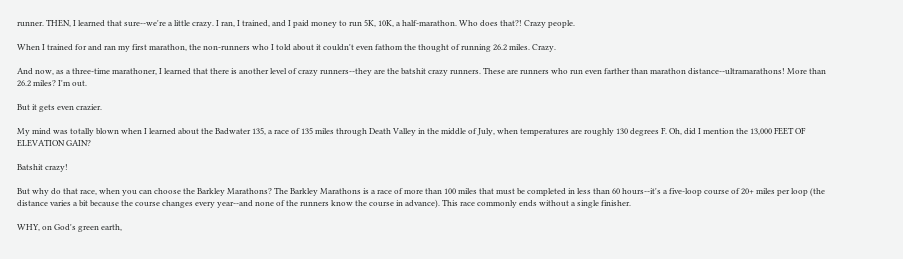runner. THEN, I learned that sure--we're a little crazy. I ran, I trained, and I paid money to run 5K, 10K, a half-marathon. Who does that?! Crazy people.

When I trained for and ran my first marathon, the non-runners who I told about it couldn't even fathom the thought of running 26.2 miles. Crazy.

And now, as a three-time marathoner, I learned that there is another level of crazy runners--they are the batshit crazy runners. These are runners who run even farther than marathon distance--ultramarathons! More than 26.2 miles? I'm out.

But it gets even crazier.

My mind was totally blown when I learned about the Badwater 135, a race of 135 miles through Death Valley in the middle of July, when temperatures are roughly 130 degrees F. Oh, did I mention the 13,000 FEET OF ELEVATION GAIN?

Batshit crazy!

But why do that race, when you can choose the Barkley Marathons? The Barkley Marathons is a race of more than 100 miles that must be completed in less than 60 hours--it's a five-loop course of 20+ miles per loop (the distance varies a bit because the course changes every year--and none of the runners know the course in advance). This race commonly ends without a single finisher.

WHY, on God's green earth,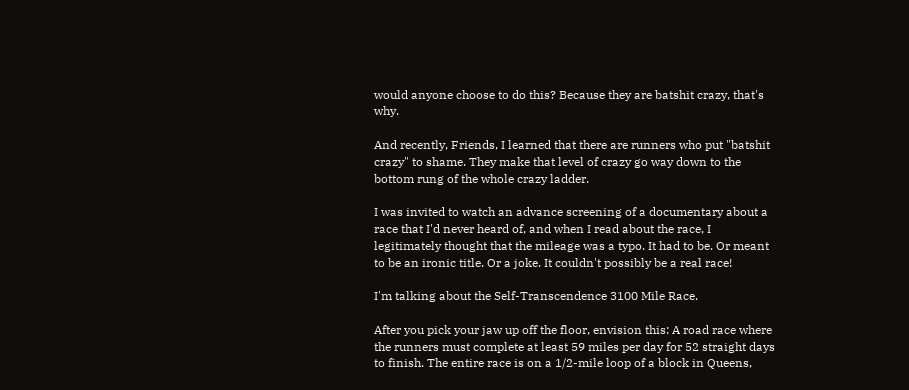would anyone choose to do this? Because they are batshit crazy, that's why.

And recently, Friends, I learned that there are runners who put "batshit crazy" to shame. They make that level of crazy go way down to the bottom rung of the whole crazy ladder.

I was invited to watch an advance screening of a documentary about a race that I'd never heard of, and when I read about the race, I legitimately thought that the mileage was a typo. It had to be. Or meant to be an ironic title. Or a joke. It couldn't possibly be a real race!

I'm talking about the Self-Transcendence 3100 Mile Race.

After you pick your jaw up off the floor, envision this: A road race where the runners must complete at least 59 miles per day for 52 straight days to finish. The entire race is on a 1/2-mile loop of a block in Queens,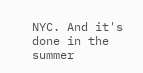NYC. And it's done in the summer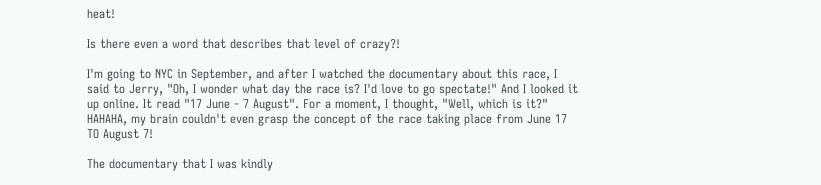heat!

Is there even a word that describes that level of crazy?!

I'm going to NYC in September, and after I watched the documentary about this race, I said to Jerry, "Oh, I wonder what day the race is? I'd love to go spectate!" And I looked it up online. It read "17 June - 7 August". For a moment, I thought, "Well, which is it?" HAHAHA, my brain couldn't even grasp the concept of the race taking place from June 17 TO August 7!

The documentary that I was kindly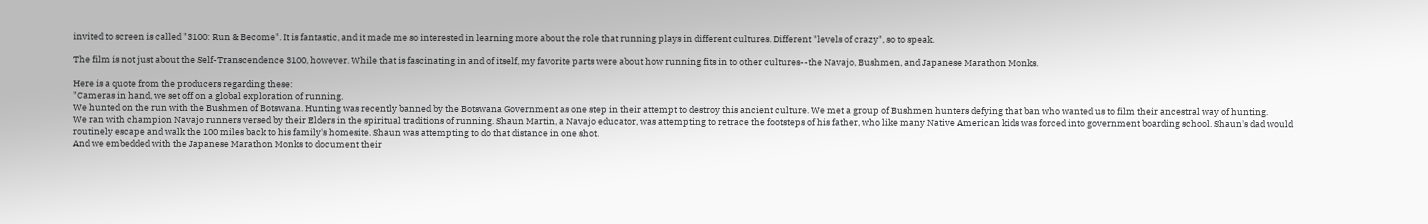invited to screen is called "3100: Run & Become". It is fantastic, and it made me so interested in learning more about the role that running plays in different cultures. Different "levels of crazy", so to speak.

The film is not just about the Self-Transcendence 3100, however. While that is fascinating in and of itself, my favorite parts were about how running fits in to other cultures--the Navajo, Bushmen, and Japanese Marathon Monks.

Here is a quote from the producers regarding these:
"Cameras in hand, we set off on a global exploration of running.
We hunted on the run with the Bushmen of Botswana. Hunting was recently banned by the Botswana Government as one step in their attempt to destroy this ancient culture. We met a group of Bushmen hunters defying that ban who wanted us to film their ancestral way of hunting.
We ran with champion Navajo runners versed by their Elders in the spiritual traditions of running. Shaun Martin, a Navajo educator, was attempting to retrace the footsteps of his father, who like many Native American kids was forced into government boarding school. Shaun's dad would routinely escape and walk the 100 miles back to his family's homesite. Shaun was attempting to do that distance in one shot.
And we embedded with the Japanese Marathon Monks to document their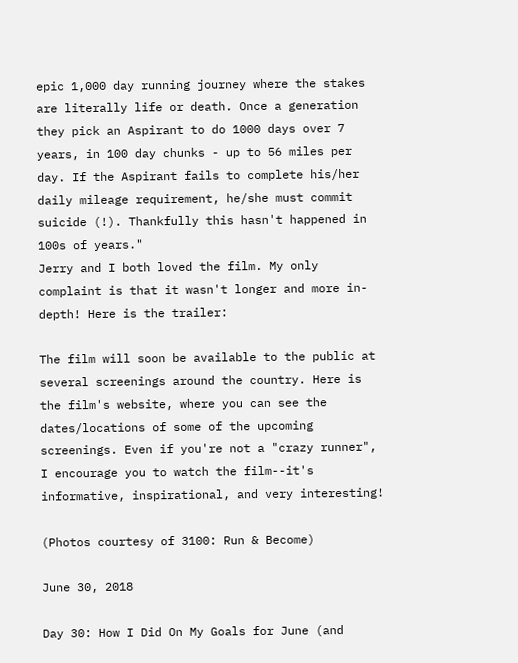epic 1,000 day running journey where the stakes are literally life or death. Once a generation they pick an Aspirant to do 1000 days over 7 years, in 100 day chunks - up to 56 miles per day. If the Aspirant fails to complete his/her daily mileage requirement, he/she must commit suicide (!). Thankfully this hasn't happened in 100s of years."
Jerry and I both loved the film. My only complaint is that it wasn't longer and more in-depth! Here is the trailer:

The film will soon be available to the public at several screenings around the country. Here is the film's website, where you can see the dates/locations of some of the upcoming screenings. Even if you're not a "crazy runner", I encourage you to watch the film--it's informative, inspirational, and very interesting!

(Photos courtesy of 3100: Run & Become)

June 30, 2018

Day 30: How I Did On My Goals for June (and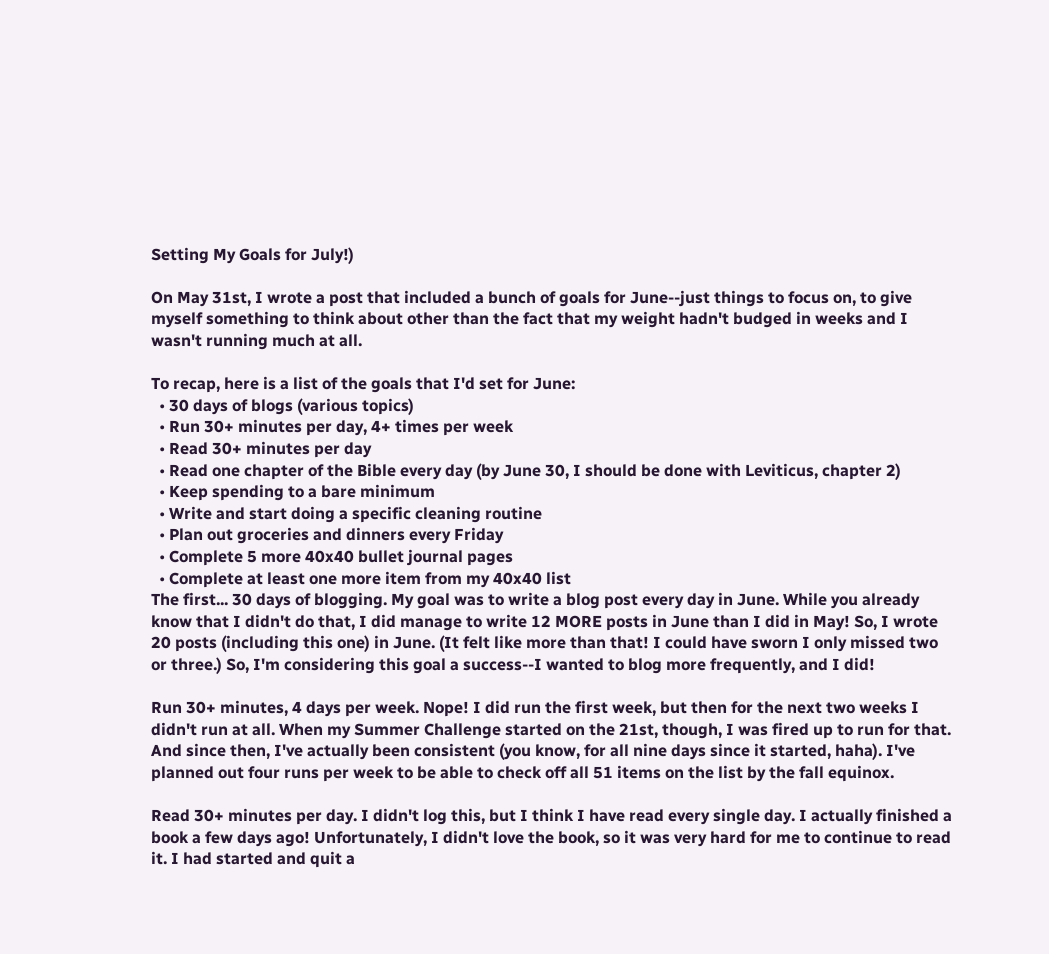Setting My Goals for July!)

On May 31st, I wrote a post that included a bunch of goals for June--just things to focus on, to give myself something to think about other than the fact that my weight hadn't budged in weeks and I wasn't running much at all.

To recap, here is a list of the goals that I'd set for June:
  • 30 days of blogs (various topics)
  • Run 30+ minutes per day, 4+ times per week
  • Read 30+ minutes per day
  • Read one chapter of the Bible every day (by June 30, I should be done with Leviticus, chapter 2)
  • Keep spending to a bare minimum
  • Write and start doing a specific cleaning routine
  • Plan out groceries and dinners every Friday
  • Complete 5 more 40x40 bullet journal pages
  • Complete at least one more item from my 40x40 list
The first... 30 days of blogging. My goal was to write a blog post every day in June. While you already know that I didn't do that, I did manage to write 12 MORE posts in June than I did in May! So, I wrote 20 posts (including this one) in June. (It felt like more than that! I could have sworn I only missed two or three.) So, I'm considering this goal a success--I wanted to blog more frequently, and I did!

Run 30+ minutes, 4 days per week. Nope! I did run the first week, but then for the next two weeks I didn't run at all. When my Summer Challenge started on the 21st, though, I was fired up to run for that. And since then, I've actually been consistent (you know, for all nine days since it started, haha). I've planned out four runs per week to be able to check off all 51 items on the list by the fall equinox.

Read 30+ minutes per day. I didn't log this, but I think I have read every single day. I actually finished a book a few days ago! Unfortunately, I didn't love the book, so it was very hard for me to continue to read it. I had started and quit a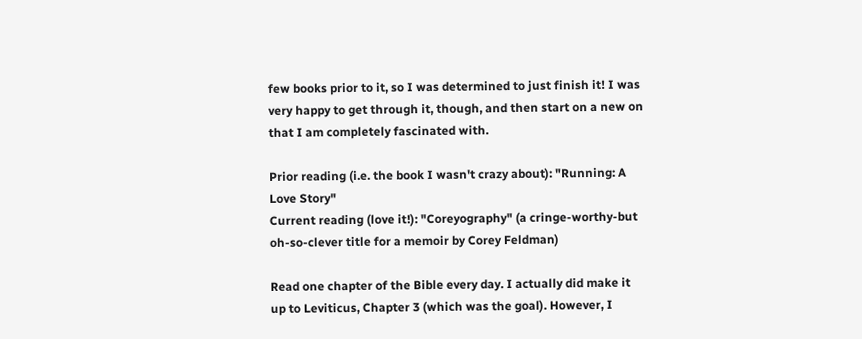few books prior to it, so I was determined to just finish it! I was very happy to get through it, though, and then start on a new on that I am completely fascinated with.

Prior reading (i.e. the book I wasn't crazy about): "Running: A Love Story"
Current reading (love it!): "Coreyography" (a cringe-worthy-but oh-so-clever title for a memoir by Corey Feldman)

Read one chapter of the Bible every day. I actually did make it up to Leviticus, Chapter 3 (which was the goal). However, I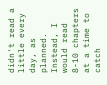didn't read a little every day, as planned. Instead, I would read 8-10 chapters at a time to catch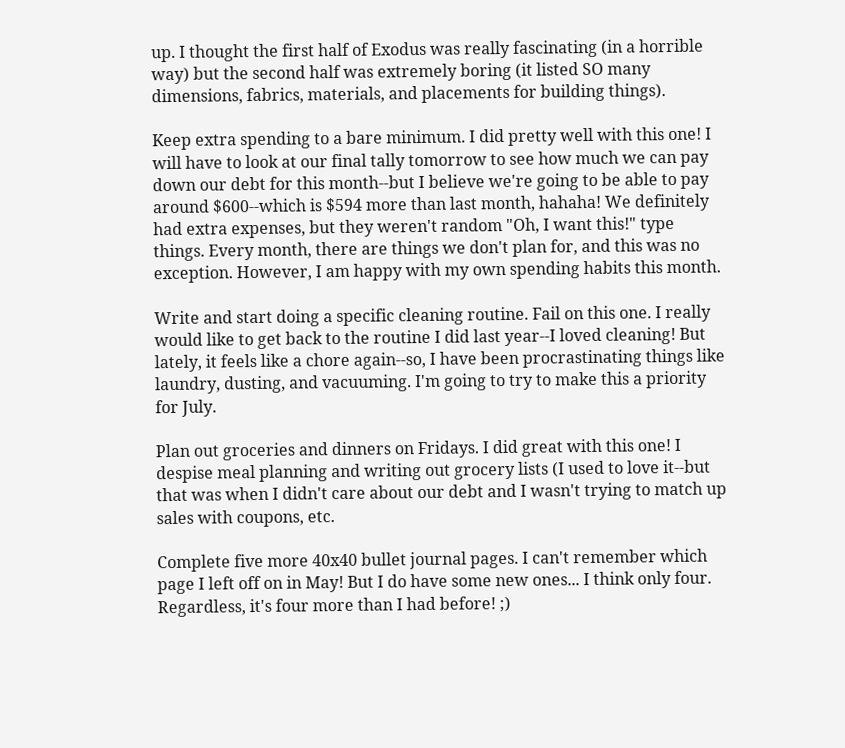up. I thought the first half of Exodus was really fascinating (in a horrible way) but the second half was extremely boring (it listed SO many dimensions, fabrics, materials, and placements for building things).

Keep extra spending to a bare minimum. I did pretty well with this one! I will have to look at our final tally tomorrow to see how much we can pay down our debt for this month--but I believe we're going to be able to pay around $600--which is $594 more than last month, hahaha! We definitely had extra expenses, but they weren't random "Oh, I want this!" type things. Every month, there are things we don't plan for, and this was no exception. However, I am happy with my own spending habits this month.

Write and start doing a specific cleaning routine. Fail on this one. I really would like to get back to the routine I did last year--I loved cleaning! But lately, it feels like a chore again--so, I have been procrastinating things like laundry, dusting, and vacuuming. I'm going to try to make this a priority for July.

Plan out groceries and dinners on Fridays. I did great with this one! I despise meal planning and writing out grocery lists (I used to love it--but that was when I didn't care about our debt and I wasn't trying to match up sales with coupons, etc.

Complete five more 40x40 bullet journal pages. I can't remember which page I left off on in May! But I do have some new ones... I think only four. Regardless, it's four more than I had before! ;)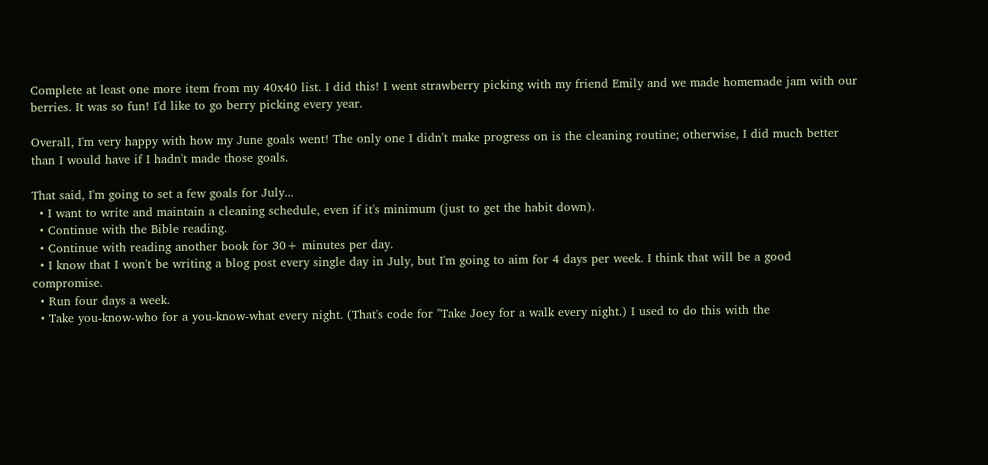Complete at least one more item from my 40x40 list. I did this! I went strawberry picking with my friend Emily and we made homemade jam with our berries. It was so fun! I'd like to go berry picking every year.

Overall, I'm very happy with how my June goals went! The only one I didn't make progress on is the cleaning routine; otherwise, I did much better than I would have if I hadn't made those goals.

That said, I'm going to set a few goals for July...
  • I want to write and maintain a cleaning schedule, even if it's minimum (just to get the habit down).
  • Continue with the Bible reading.
  • Continue with reading another book for 30+ minutes per day.
  • I know that I won't be writing a blog post every single day in July, but I'm going to aim for 4 days per week. I think that will be a good compromise.
  • Run four days a week.
  • Take you-know-who for a you-know-what every night. (That's code for "Take Joey for a walk every night.) I used to do this with the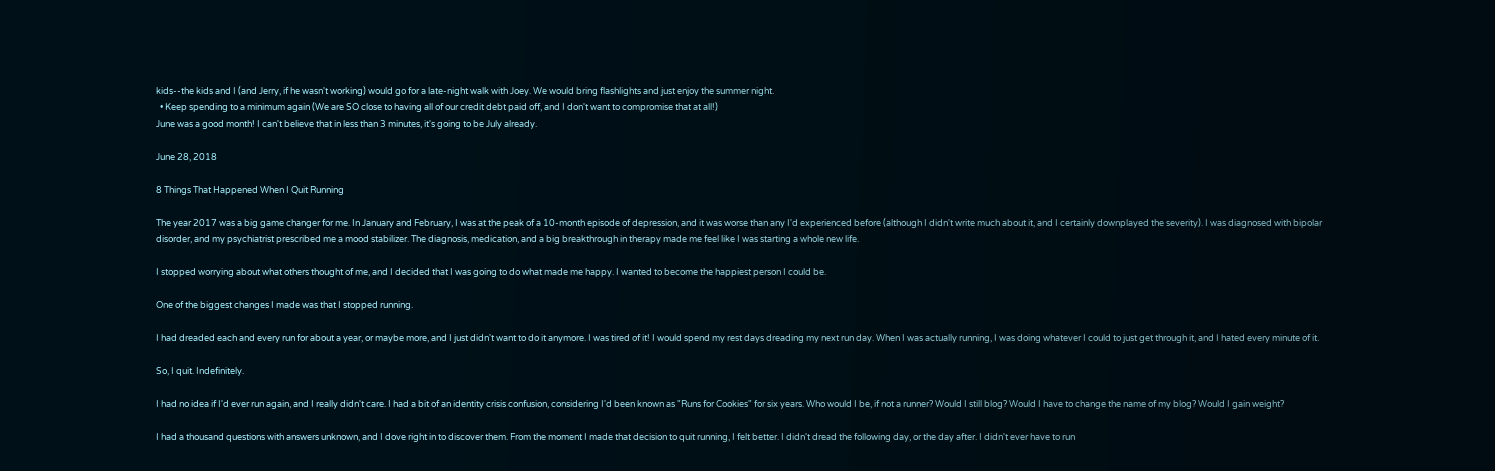kids--the kids and I (and Jerry, if he wasn't working) would go for a late-night walk with Joey. We would bring flashlights and just enjoy the summer night.
  • Keep spending to a minimum again (We are SO close to having all of our credit debt paid off, and I don't want to compromise that at all!)
June was a good month! I can't believe that in less than 3 minutes, it's going to be July already.

June 28, 2018

8 Things That Happened When I Quit Running

The year 2017 was a big game changer for me. In January and February, I was at the peak of a 10-month episode of depression, and it was worse than any I'd experienced before (although I didn't write much about it, and I certainly downplayed the severity). I was diagnosed with bipolar disorder, and my psychiatrist prescribed me a mood stabilizer. The diagnosis, medication, and a big breakthrough in therapy made me feel like I was starting a whole new life.

I stopped worrying about what others thought of me, and I decided that I was going to do what made me happy. I wanted to become the happiest person I could be.

One of the biggest changes I made was that I stopped running.

I had dreaded each and every run for about a year, or maybe more, and I just didn't want to do it anymore. I was tired of it! I would spend my rest days dreading my next run day. When I was actually running, I was doing whatever I could to just get through it, and I hated every minute of it.

So, I quit. Indefinitely.

I had no idea if I'd ever run again, and I really didn't care. I had a bit of an identity crisis confusion, considering I'd been known as "Runs for Cookies" for six years. Who would I be, if not a runner? Would I still blog? Would I have to change the name of my blog? Would I gain weight?

I had a thousand questions with answers unknown, and I dove right in to discover them. From the moment I made that decision to quit running, I felt better. I didn't dread the following day, or the day after. I didn't ever have to run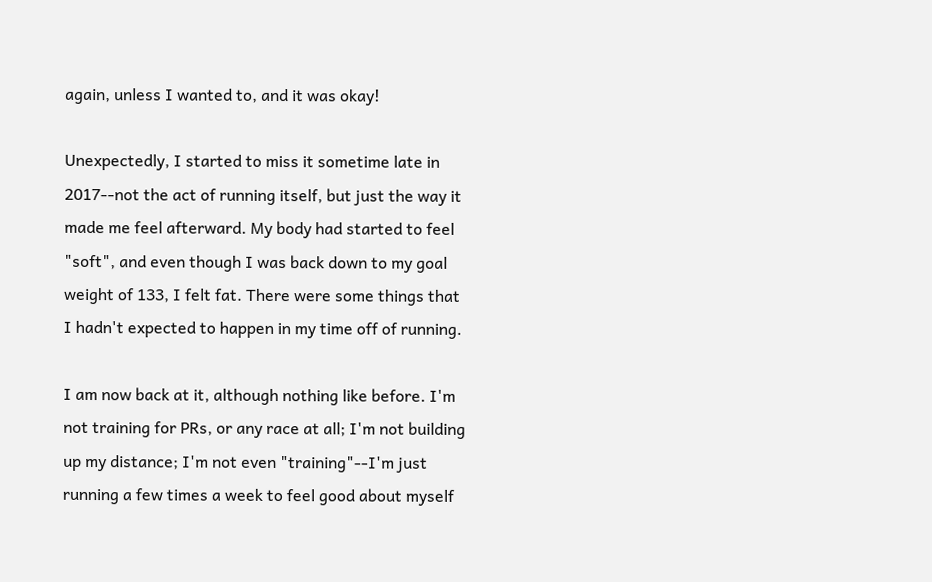again, unless I wanted to, and it was okay!

Unexpectedly, I started to miss it sometime late in 2017--not the act of running itself, but just the way it made me feel afterward. My body had started to feel "soft", and even though I was back down to my goal weight of 133, I felt fat. There were some things that I hadn't expected to happen in my time off of running.

I am now back at it, although nothing like before. I'm not training for PRs, or any race at all; I'm not building up my distance; I'm not even "training"--I'm just running a few times a week to feel good about myself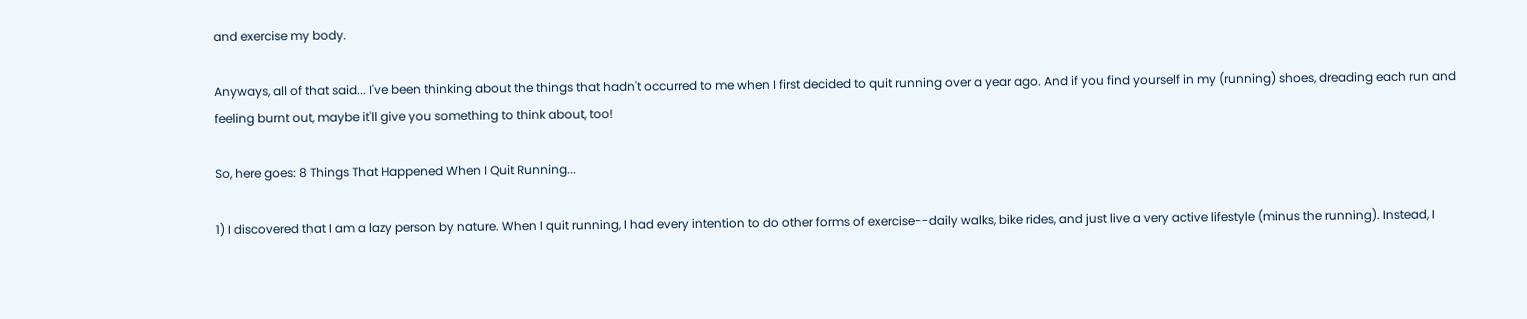and exercise my body.

Anyways, all of that said... I've been thinking about the things that hadn't occurred to me when I first decided to quit running over a year ago. And if you find yourself in my (running) shoes, dreading each run and feeling burnt out, maybe it'll give you something to think about, too!

So, here goes: 8 Things That Happened When I Quit Running...

1) I discovered that I am a lazy person by nature. When I quit running, I had every intention to do other forms of exercise--daily walks, bike rides, and just live a very active lifestyle (minus the running). Instead, I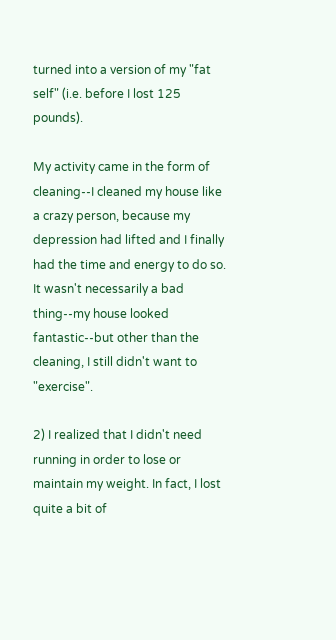turned into a version of my "fat self" (i.e. before I lost 125 pounds).

My activity came in the form of cleaning--I cleaned my house like a crazy person, because my depression had lifted and I finally had the time and energy to do so. It wasn't necessarily a bad thing--my house looked fantastic--but other than the cleaning, I still didn't want to "exercise".

2) I realized that I didn't need running in order to lose or maintain my weight. In fact, I lost quite a bit of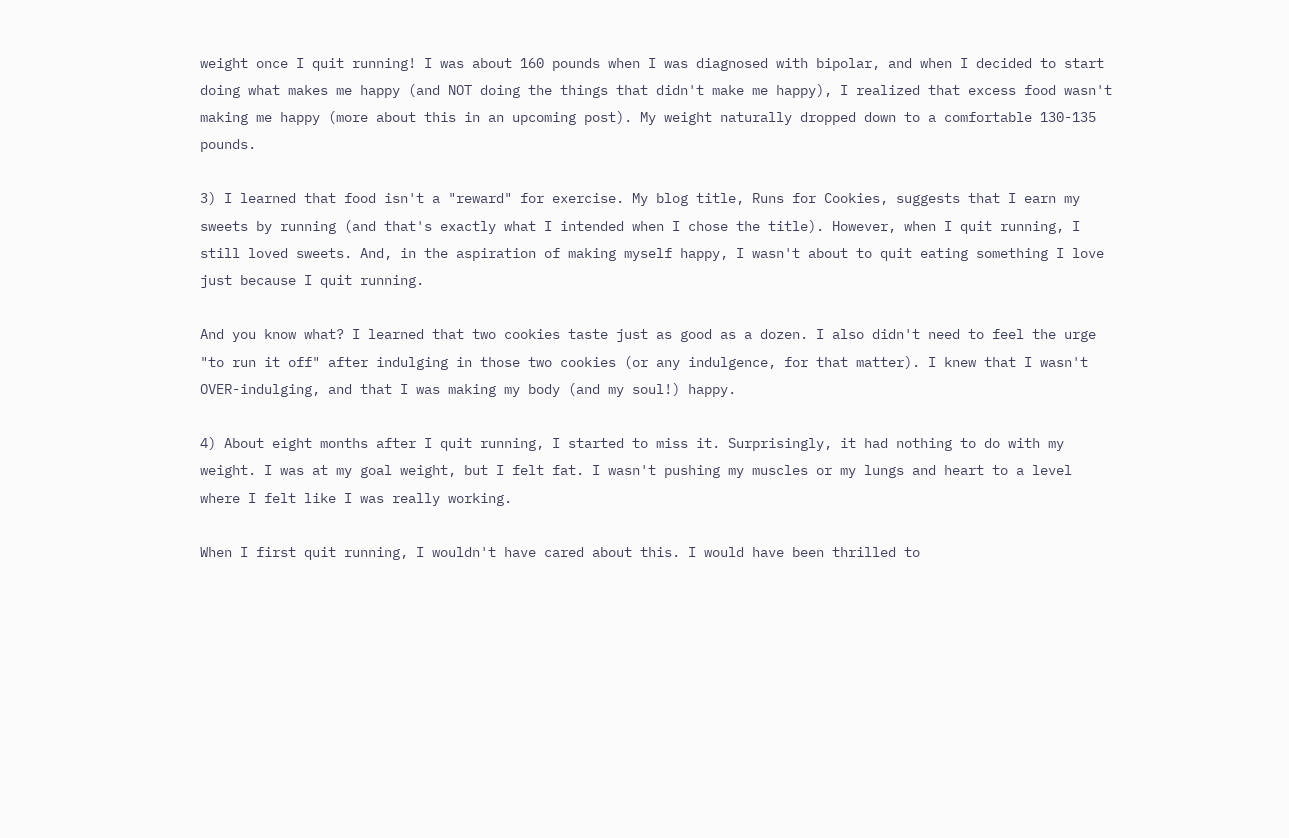weight once I quit running! I was about 160 pounds when I was diagnosed with bipolar, and when I decided to start doing what makes me happy (and NOT doing the things that didn't make me happy), I realized that excess food wasn't making me happy (more about this in an upcoming post). My weight naturally dropped down to a comfortable 130-135 pounds.

3) I learned that food isn't a "reward" for exercise. My blog title, Runs for Cookies, suggests that I earn my sweets by running (and that's exactly what I intended when I chose the title). However, when I quit running, I still loved sweets. And, in the aspiration of making myself happy, I wasn't about to quit eating something I love just because I quit running.

And you know what? I learned that two cookies taste just as good as a dozen. I also didn't need to feel the urge "to run it off" after indulging in those two cookies (or any indulgence, for that matter). I knew that I wasn't OVER-indulging, and that I was making my body (and my soul!) happy.

4) About eight months after I quit running, I started to miss it. Surprisingly, it had nothing to do with my weight. I was at my goal weight, but I felt fat. I wasn't pushing my muscles or my lungs and heart to a level where I felt like I was really working.

When I first quit running, I wouldn't have cared about this. I would have been thrilled to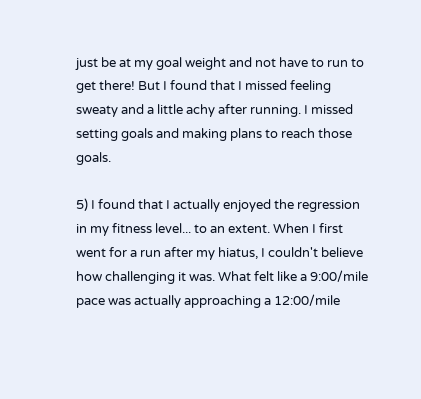just be at my goal weight and not have to run to get there! But I found that I missed feeling sweaty and a little achy after running. I missed setting goals and making plans to reach those goals.

5) I found that I actually enjoyed the regression in my fitness level... to an extent. When I first went for a run after my hiatus, I couldn't believe how challenging it was. What felt like a 9:00/mile pace was actually approaching a 12:00/mile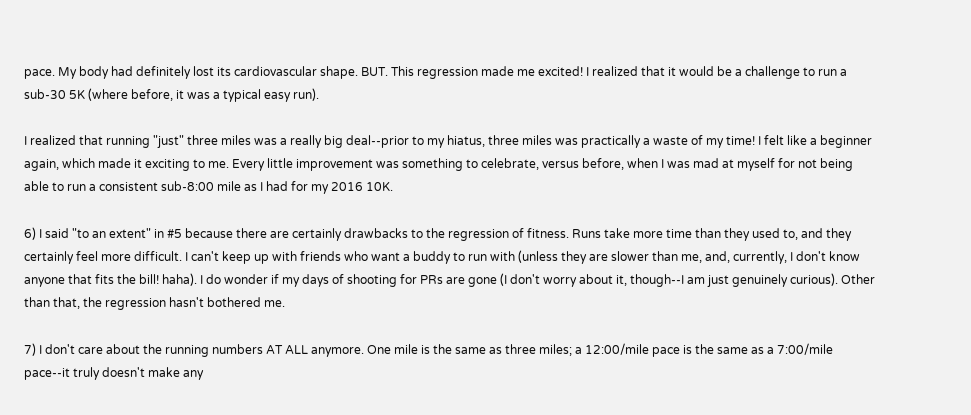pace. My body had definitely lost its cardiovascular shape. BUT. This regression made me excited! I realized that it would be a challenge to run a sub-30 5K (where before, it was a typical easy run).

I realized that running "just" three miles was a really big deal--prior to my hiatus, three miles was practically a waste of my time! I felt like a beginner again, which made it exciting to me. Every little improvement was something to celebrate, versus before, when I was mad at myself for not being able to run a consistent sub-8:00 mile as I had for my 2016 10K.

6) I said "to an extent" in #5 because there are certainly drawbacks to the regression of fitness. Runs take more time than they used to, and they certainly feel more difficult. I can't keep up with friends who want a buddy to run with (unless they are slower than me, and, currently, I don't know anyone that fits the bill! haha). I do wonder if my days of shooting for PRs are gone (I don't worry about it, though--I am just genuinely curious). Other than that, the regression hasn't bothered me.

7) I don't care about the running numbers AT ALL anymore. One mile is the same as three miles; a 12:00/mile pace is the same as a 7:00/mile pace--it truly doesn't make any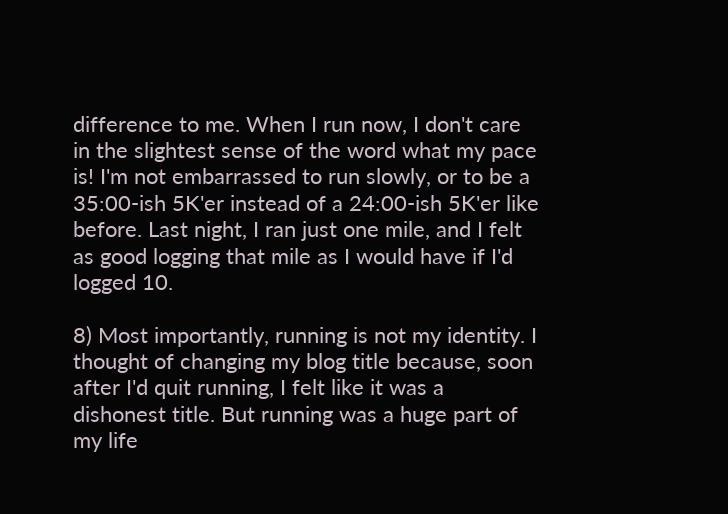difference to me. When I run now, I don't care in the slightest sense of the word what my pace is! I'm not embarrassed to run slowly, or to be a 35:00-ish 5K'er instead of a 24:00-ish 5K'er like before. Last night, I ran just one mile, and I felt as good logging that mile as I would have if I'd logged 10.

8) Most importantly, running is not my identity. I thought of changing my blog title because, soon after I'd quit running, I felt like it was a dishonest title. But running was a huge part of my life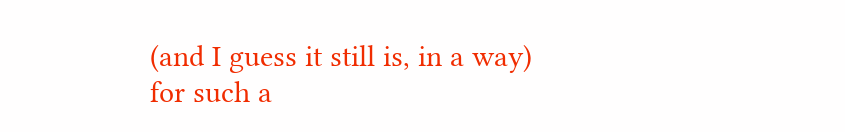(and I guess it still is, in a way) for such a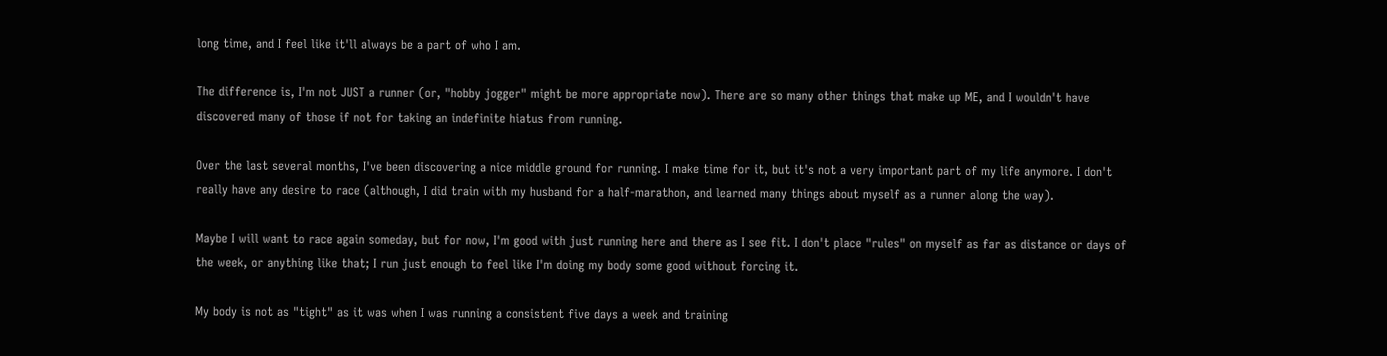long time, and I feel like it'll always be a part of who I am.

The difference is, I'm not JUST a runner (or, "hobby jogger" might be more appropriate now). There are so many other things that make up ME, and I wouldn't have discovered many of those if not for taking an indefinite hiatus from running.

Over the last several months, I've been discovering a nice middle ground for running. I make time for it, but it's not a very important part of my life anymore. I don't really have any desire to race (although, I did train with my husband for a half-marathon, and learned many things about myself as a runner along the way).

Maybe I will want to race again someday, but for now, I'm good with just running here and there as I see fit. I don't place "rules" on myself as far as distance or days of the week, or anything like that; I run just enough to feel like I'm doing my body some good without forcing it.

My body is not as "tight" as it was when I was running a consistent five days a week and training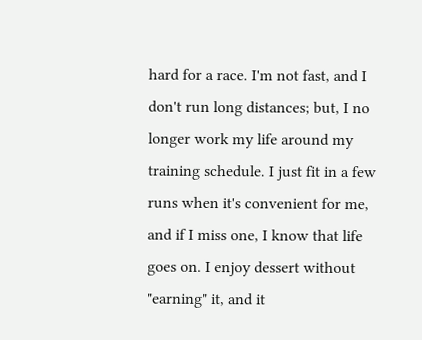hard for a race. I'm not fast, and I don't run long distances; but, I no longer work my life around my training schedule. I just fit in a few runs when it's convenient for me, and if I miss one, I know that life goes on. I enjoy dessert without "earning" it, and it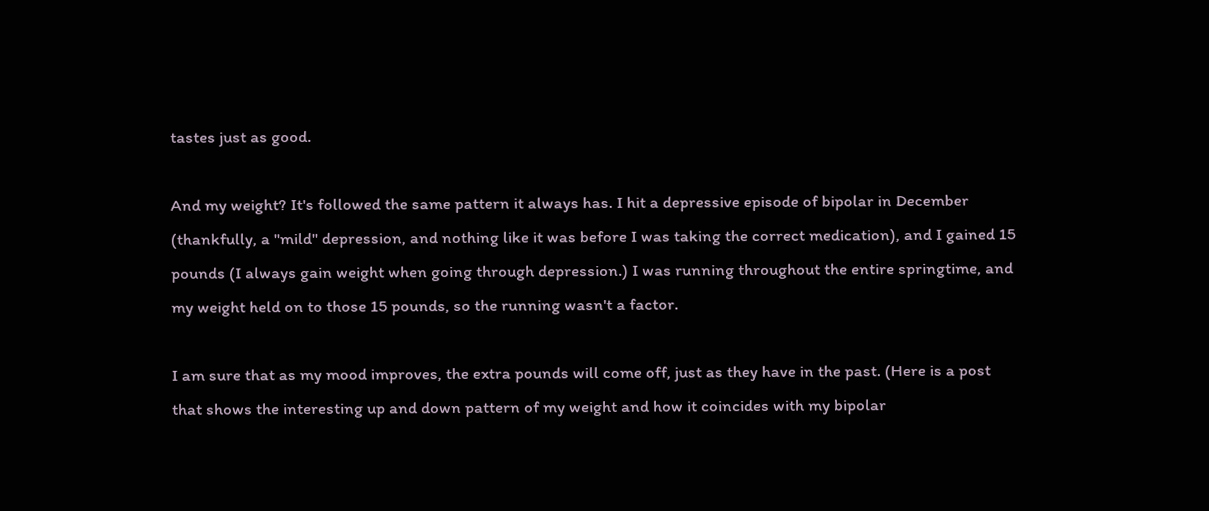tastes just as good.

And my weight? It's followed the same pattern it always has. I hit a depressive episode of bipolar in December (thankfully, a "mild" depression, and nothing like it was before I was taking the correct medication), and I gained 15 pounds (I always gain weight when going through depression.) I was running throughout the entire springtime, and my weight held on to those 15 pounds, so the running wasn't a factor.

I am sure that as my mood improves, the extra pounds will come off, just as they have in the past. (Here is a post that shows the interesting up and down pattern of my weight and how it coincides with my bipolar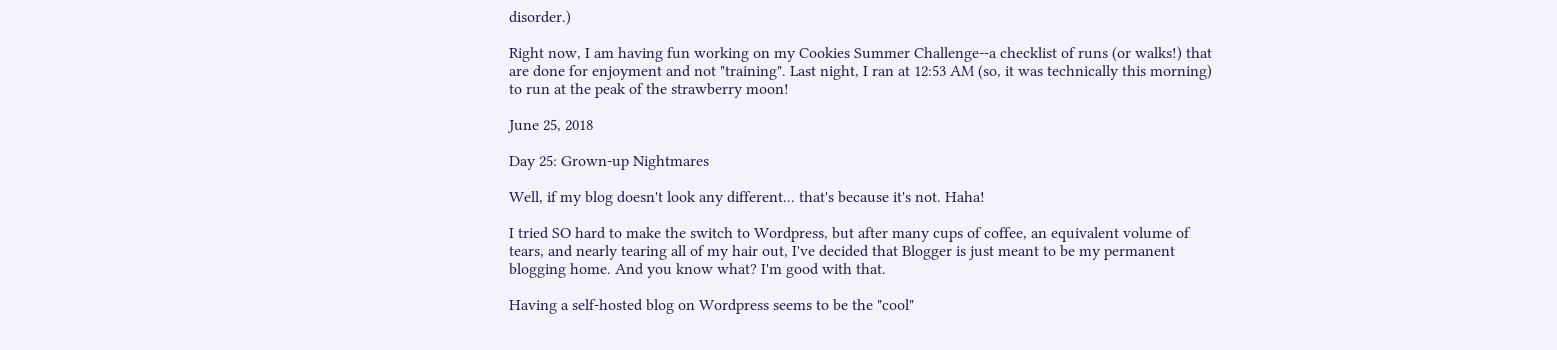disorder.)

Right now, I am having fun working on my Cookies Summer Challenge--a checklist of runs (or walks!) that are done for enjoyment and not "training". Last night, I ran at 12:53 AM (so, it was technically this morning) to run at the peak of the strawberry moon!

June 25, 2018

Day 25: Grown-up Nightmares

Well, if my blog doesn't look any different... that's because it's not. Haha!

I tried SO hard to make the switch to Wordpress, but after many cups of coffee, an equivalent volume of tears, and nearly tearing all of my hair out, I've decided that Blogger is just meant to be my permanent blogging home. And you know what? I'm good with that.

Having a self-hosted blog on Wordpress seems to be the "cool"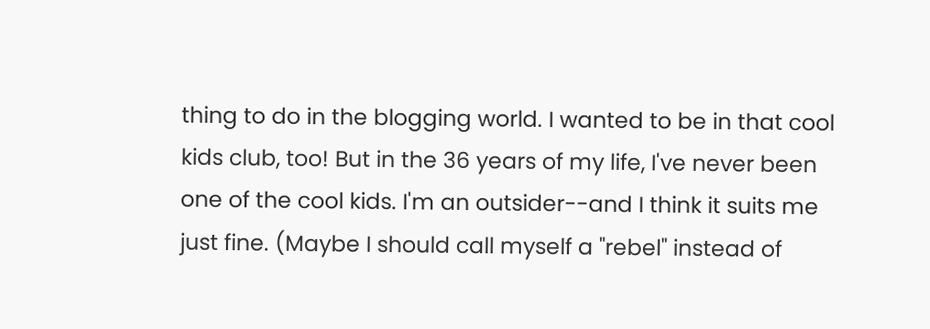thing to do in the blogging world. I wanted to be in that cool kids club, too! But in the 36 years of my life, I've never been one of the cool kids. I'm an outsider--and I think it suits me just fine. (Maybe I should call myself a "rebel" instead of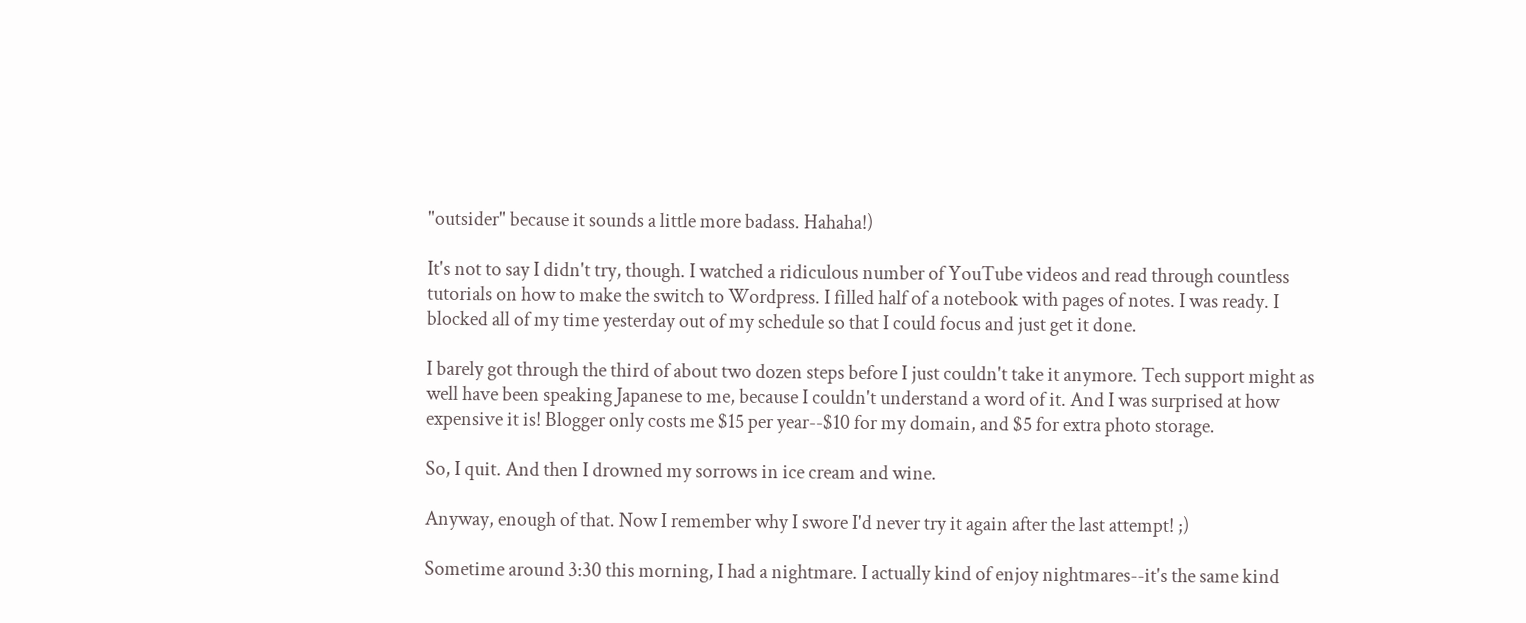"outsider" because it sounds a little more badass. Hahaha!)

It's not to say I didn't try, though. I watched a ridiculous number of YouTube videos and read through countless tutorials on how to make the switch to Wordpress. I filled half of a notebook with pages of notes. I was ready. I blocked all of my time yesterday out of my schedule so that I could focus and just get it done.

I barely got through the third of about two dozen steps before I just couldn't take it anymore. Tech support might as well have been speaking Japanese to me, because I couldn't understand a word of it. And I was surprised at how expensive it is! Blogger only costs me $15 per year--$10 for my domain, and $5 for extra photo storage.

So, I quit. And then I drowned my sorrows in ice cream and wine.

Anyway, enough of that. Now I remember why I swore I'd never try it again after the last attempt! ;)

Sometime around 3:30 this morning, I had a nightmare. I actually kind of enjoy nightmares--it's the same kind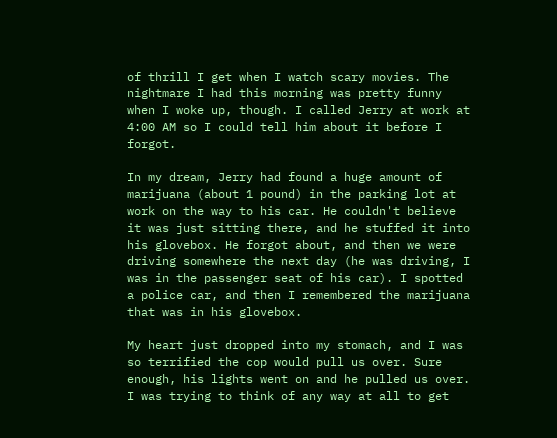of thrill I get when I watch scary movies. The nightmare I had this morning was pretty funny when I woke up, though. I called Jerry at work at 4:00 AM so I could tell him about it before I forgot.

In my dream, Jerry had found a huge amount of marijuana (about 1 pound) in the parking lot at work on the way to his car. He couldn't believe it was just sitting there, and he stuffed it into his glovebox. He forgot about, and then we were driving somewhere the next day (he was driving, I was in the passenger seat of his car). I spotted a police car, and then I remembered the marijuana that was in his glovebox.

My heart just dropped into my stomach, and I was so terrified the cop would pull us over. Sure enough, his lights went on and he pulled us over. I was trying to think of any way at all to get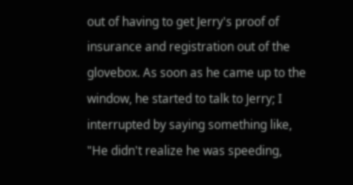out of having to get Jerry's proof of insurance and registration out of the glovebox. As soon as he came up to the window, he started to talk to Jerry; I interrupted by saying something like, "He didn't realize he was speeding,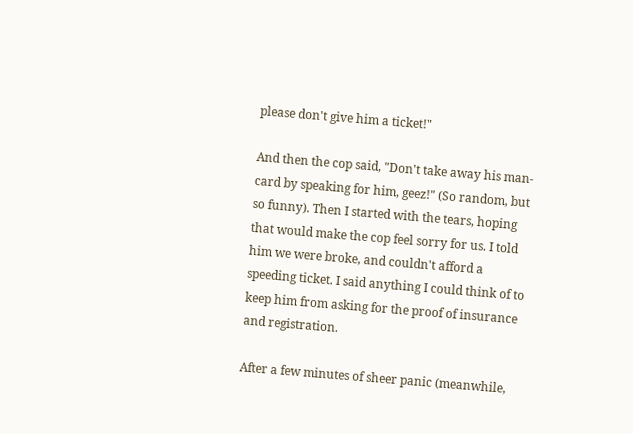please don't give him a ticket!"

And then the cop said, "Don't take away his man-card by speaking for him, geez!" (So random, but so funny). Then I started with the tears, hoping that would make the cop feel sorry for us. I told him we were broke, and couldn't afford a speeding ticket. I said anything I could think of to keep him from asking for the proof of insurance and registration.

After a few minutes of sheer panic (meanwhile,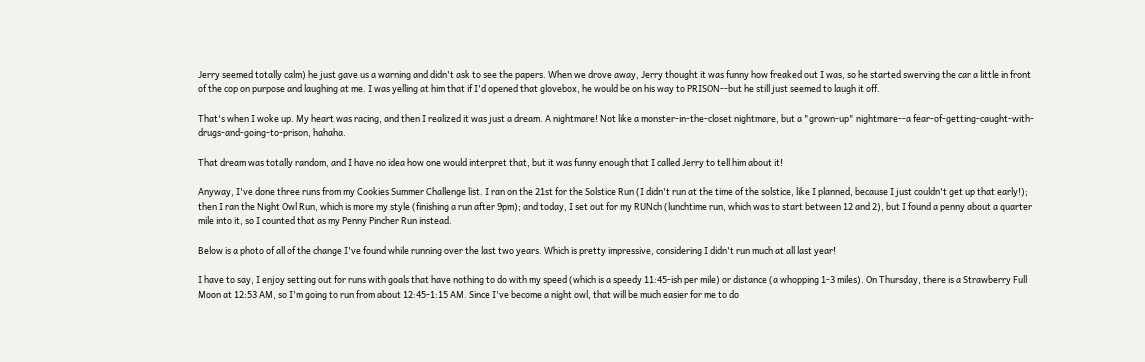Jerry seemed totally calm) he just gave us a warning and didn't ask to see the papers. When we drove away, Jerry thought it was funny how freaked out I was, so he started swerving the car a little in front of the cop on purpose and laughing at me. I was yelling at him that if I'd opened that glovebox, he would be on his way to PRISON--but he still just seemed to laugh it off.

That's when I woke up. My heart was racing, and then I realized it was just a dream. A nightmare! Not like a monster-in-the-closet nightmare, but a "grown-up" nightmare--a fear-of-getting-caught-with-drugs-and-going-to-prison, hahaha.

That dream was totally random, and I have no idea how one would interpret that, but it was funny enough that I called Jerry to tell him about it!

Anyway, I've done three runs from my Cookies Summer Challenge list. I ran on the 21st for the Solstice Run (I didn't run at the time of the solstice, like I planned, because I just couldn't get up that early!); then I ran the Night Owl Run, which is more my style (finishing a run after 9pm); and today, I set out for my RUNch (lunchtime run, which was to start between 12 and 2), but I found a penny about a quarter mile into it, so I counted that as my Penny Pincher Run instead.

Below is a photo of all of the change I've found while running over the last two years. Which is pretty impressive, considering I didn't run much at all last year!

I have to say, I enjoy setting out for runs with goals that have nothing to do with my speed (which is a speedy 11:45-ish per mile) or distance (a whopping 1-3 miles). On Thursday, there is a Strawberry Full Moon at 12:53 AM, so I'm going to run from about 12:45-1:15 AM. Since I've become a night owl, that will be much easier for me to do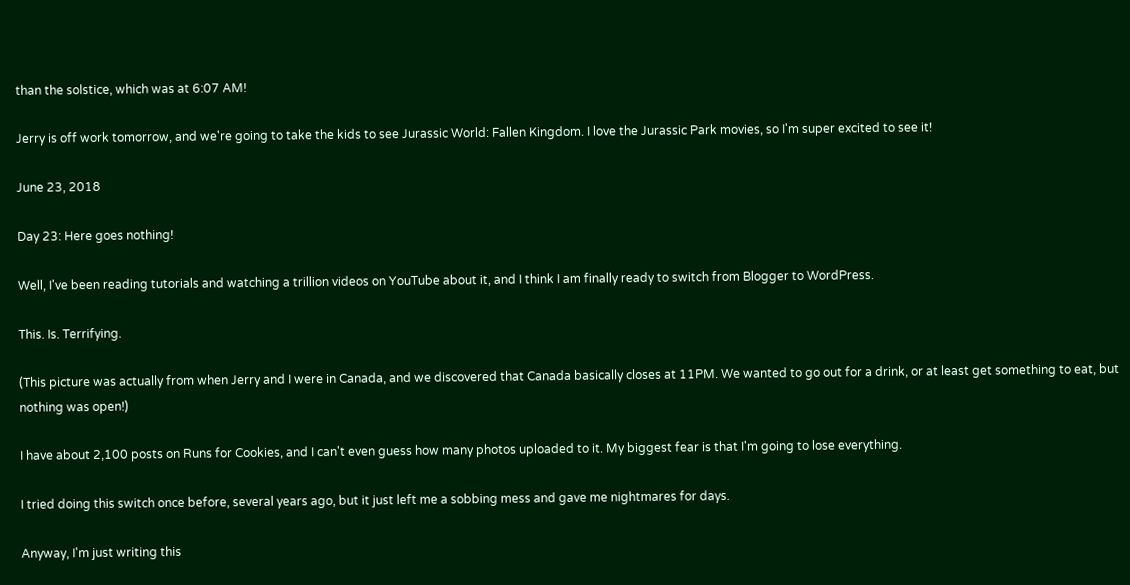than the solstice, which was at 6:07 AM!

Jerry is off work tomorrow, and we're going to take the kids to see Jurassic World: Fallen Kingdom. I love the Jurassic Park movies, so I'm super excited to see it!

June 23, 2018

Day 23: Here goes nothing!

Well, I've been reading tutorials and watching a trillion videos on YouTube about it, and I think I am finally ready to switch from Blogger to WordPress.

This. Is. Terrifying.

(This picture was actually from when Jerry and I were in Canada, and we discovered that Canada basically closes at 11PM. We wanted to go out for a drink, or at least get something to eat, but nothing was open!)

I have about 2,100 posts on Runs for Cookies, and I can't even guess how many photos uploaded to it. My biggest fear is that I'm going to lose everything.

I tried doing this switch once before, several years ago, but it just left me a sobbing mess and gave me nightmares for days.

Anyway, I'm just writing this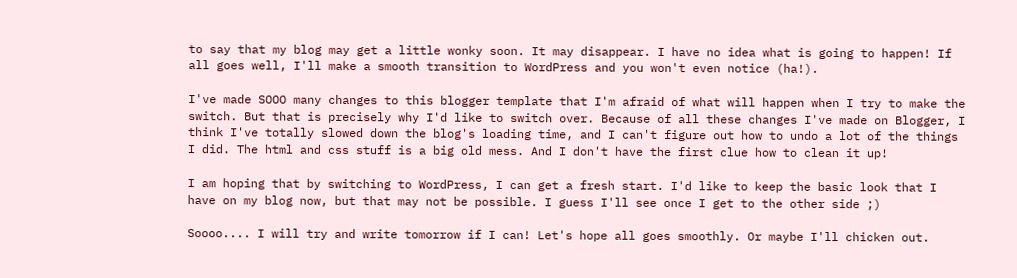to say that my blog may get a little wonky soon. It may disappear. I have no idea what is going to happen! If all goes well, I'll make a smooth transition to WordPress and you won't even notice (ha!).

I've made SOOO many changes to this blogger template that I'm afraid of what will happen when I try to make the switch. But that is precisely why I'd like to switch over. Because of all these changes I've made on Blogger, I think I've totally slowed down the blog's loading time, and I can't figure out how to undo a lot of the things I did. The html and css stuff is a big old mess. And I don't have the first clue how to clean it up!

I am hoping that by switching to WordPress, I can get a fresh start. I'd like to keep the basic look that I have on my blog now, but that may not be possible. I guess I'll see once I get to the other side ;)

Soooo.... I will try and write tomorrow if I can! Let's hope all goes smoothly. Or maybe I'll chicken out.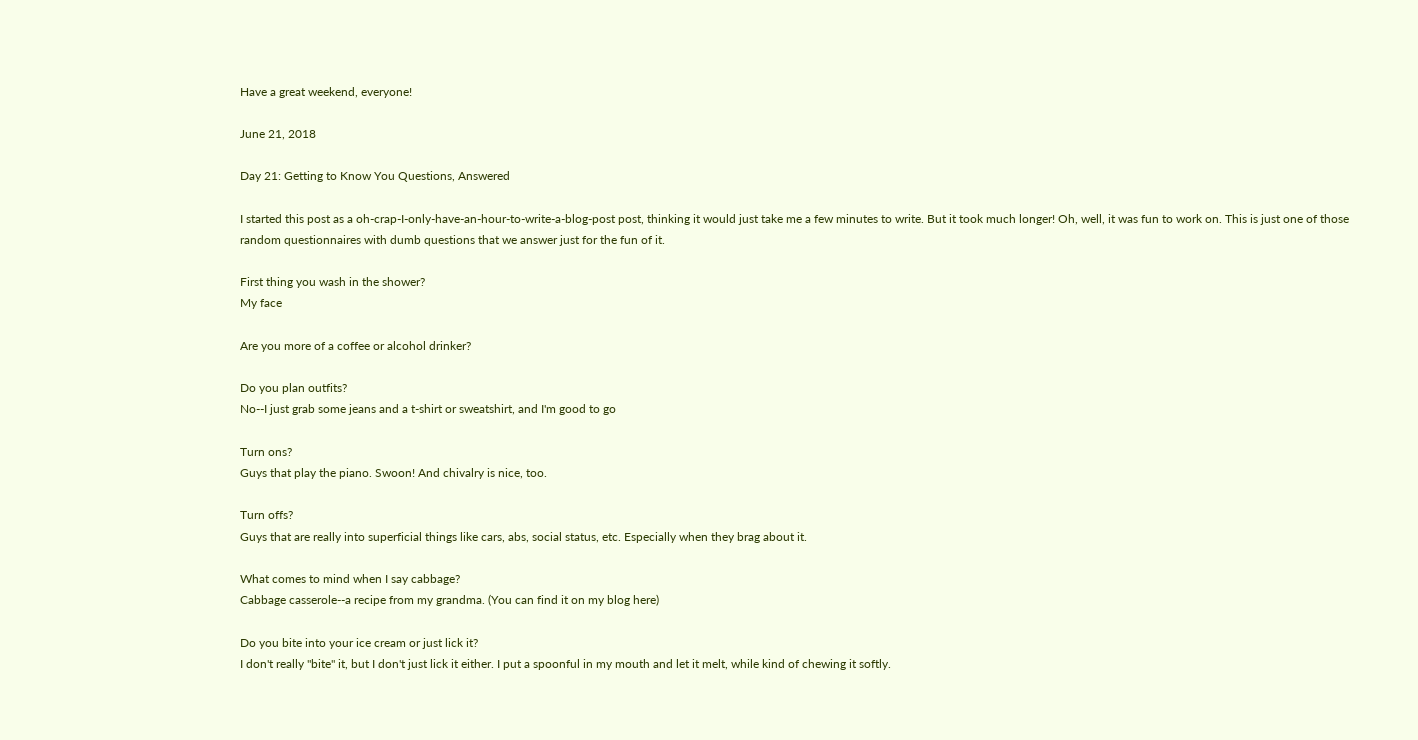Have a great weekend, everyone!

June 21, 2018

Day 21: Getting to Know You Questions, Answered

I started this post as a oh-crap-I-only-have-an-hour-to-write-a-blog-post post, thinking it would just take me a few minutes to write. But it took much longer! Oh, well, it was fun to work on. This is just one of those random questionnaires with dumb questions that we answer just for the fun of it.

First thing you wash in the shower?
My face

Are you more of a coffee or alcohol drinker?

Do you plan outfits?
No--I just grab some jeans and a t-shirt or sweatshirt, and I'm good to go

Turn ons?
Guys that play the piano. Swoon! And chivalry is nice, too.

Turn offs?
Guys that are really into superficial things like cars, abs, social status, etc. Especially when they brag about it.

What comes to mind when I say cabbage?
Cabbage casserole--a recipe from my grandma. (You can find it on my blog here)

Do you bite into your ice cream or just lick it?
I don't really "bite" it, but I don't just lick it either. I put a spoonful in my mouth and let it melt, while kind of chewing it softly.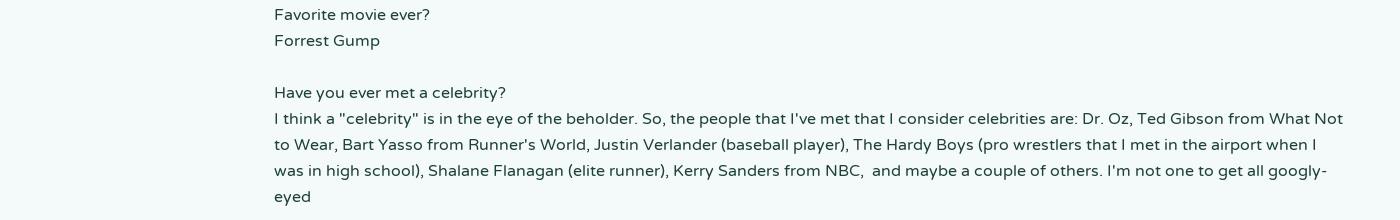Favorite movie ever?
Forrest Gump

Have you ever met a celebrity?
I think a "celebrity" is in the eye of the beholder. So, the people that I've met that I consider celebrities are: Dr. Oz, Ted Gibson from What Not to Wear, Bart Yasso from Runner's World, Justin Verlander (baseball player), The Hardy Boys (pro wrestlers that I met in the airport when I was in high school), Shalane Flanagan (elite runner), Kerry Sanders from NBC,  and maybe a couple of others. I'm not one to get all googly-eyed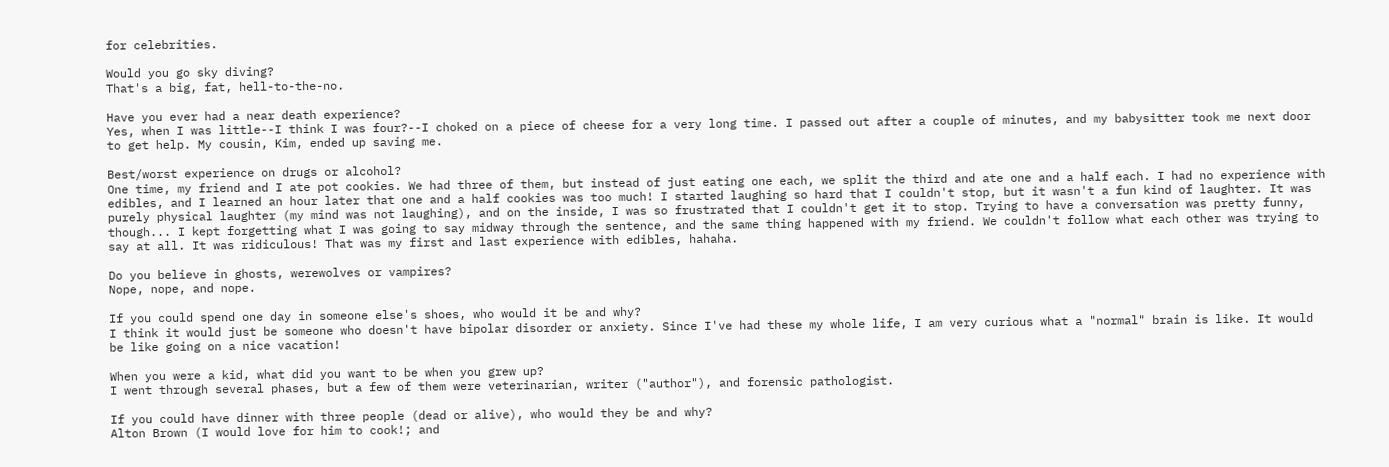for celebrities.

Would you go sky diving?
That's a big, fat, hell-to-the-no.

Have you ever had a near death experience?
Yes, when I was little--I think I was four?--I choked on a piece of cheese for a very long time. I passed out after a couple of minutes, and my babysitter took me next door to get help. My cousin, Kim, ended up saving me.

Best/worst experience on drugs or alcohol?
One time, my friend and I ate pot cookies. We had three of them, but instead of just eating one each, we split the third and ate one and a half each. I had no experience with edibles, and I learned an hour later that one and a half cookies was too much! I started laughing so hard that I couldn't stop, but it wasn't a fun kind of laughter. It was purely physical laughter (my mind was not laughing), and on the inside, I was so frustrated that I couldn't get it to stop. Trying to have a conversation was pretty funny, though... I kept forgetting what I was going to say midway through the sentence, and the same thing happened with my friend. We couldn't follow what each other was trying to say at all. It was ridiculous! That was my first and last experience with edibles, hahaha.

Do you believe in ghosts, werewolves or vampires?
Nope, nope, and nope.

If you could spend one day in someone else's shoes, who would it be and why?
I think it would just be someone who doesn't have bipolar disorder or anxiety. Since I've had these my whole life, I am very curious what a "normal" brain is like. It would be like going on a nice vacation!

When you were a kid, what did you want to be when you grew up?
I went through several phases, but a few of them were veterinarian, writer ("author"), and forensic pathologist.

If you could have dinner with three people (dead or alive), who would they be and why?
Alton Brown (I would love for him to cook!; and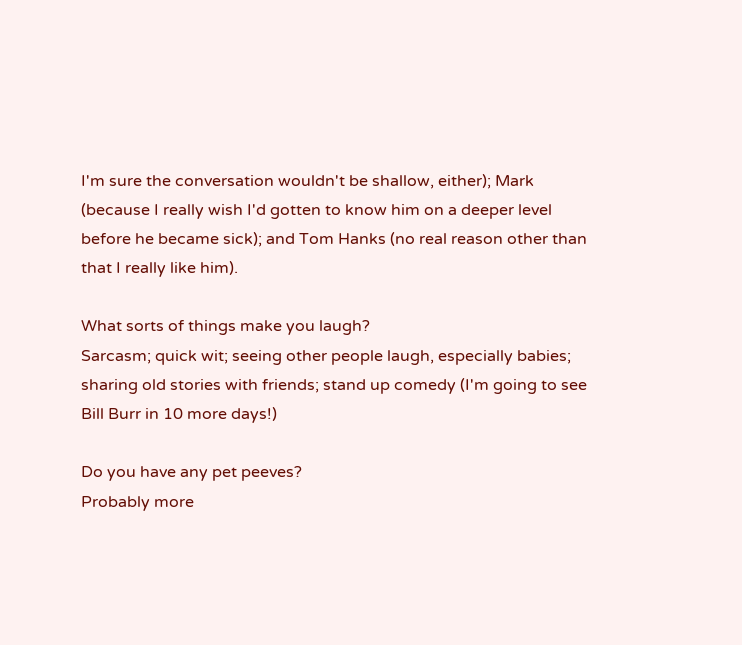I'm sure the conversation wouldn't be shallow, either); Mark (because I really wish I'd gotten to know him on a deeper level before he became sick); and Tom Hanks (no real reason other than that I really like him).

What sorts of things make you laugh?
Sarcasm; quick wit; seeing other people laugh, especially babies; sharing old stories with friends; stand up comedy (I'm going to see Bill Burr in 10 more days!)

Do you have any pet peeves?
Probably more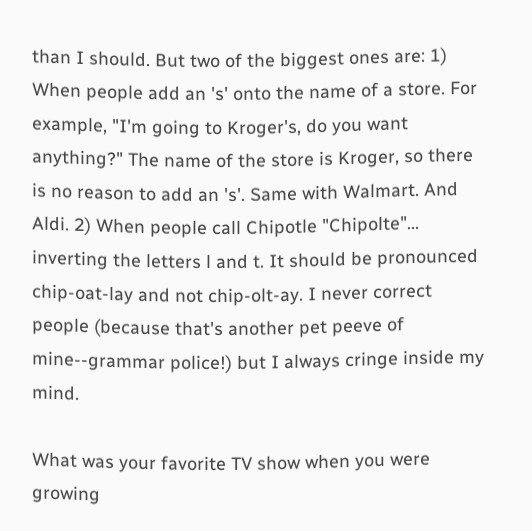than I should. But two of the biggest ones are: 1) When people add an 's' onto the name of a store. For example, "I'm going to Kroger's, do you want anything?" The name of the store is Kroger, so there is no reason to add an 's'. Same with Walmart. And Aldi. 2) When people call Chipotle "Chipolte"... inverting the letters l and t. It should be pronounced chip-oat-lay and not chip-olt-ay. I never correct people (because that's another pet peeve of mine--grammar police!) but I always cringe inside my mind.

What was your favorite TV show when you were growing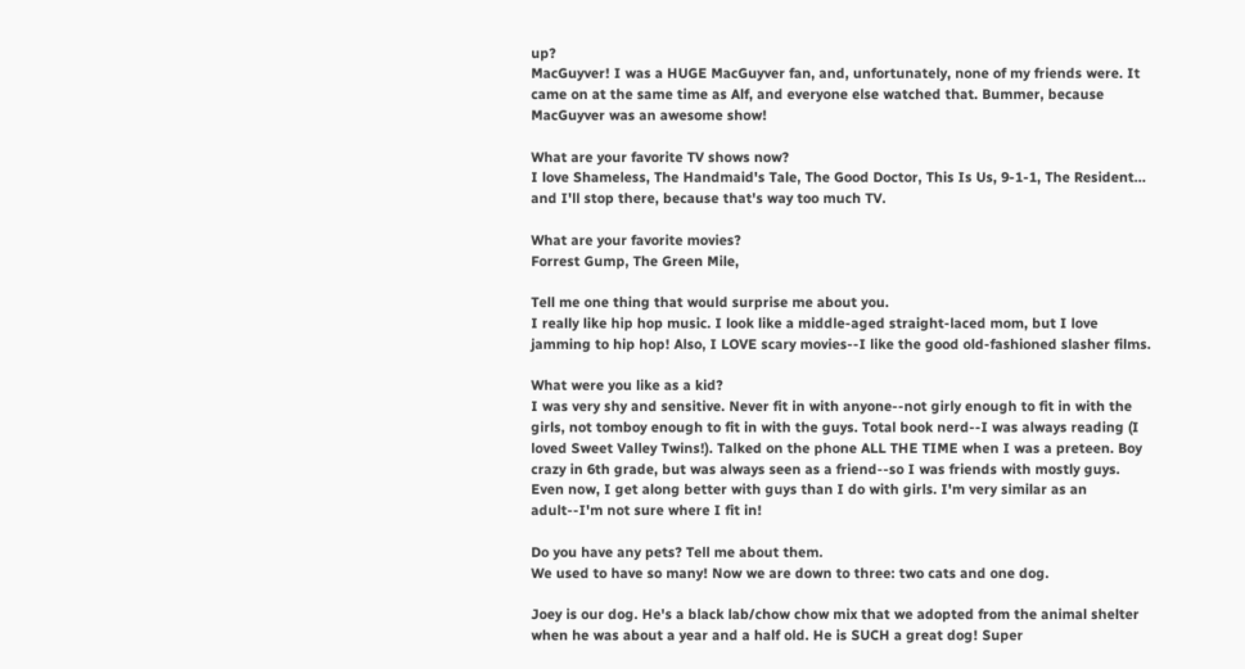up?
MacGuyver! I was a HUGE MacGuyver fan, and, unfortunately, none of my friends were. It came on at the same time as Alf, and everyone else watched that. Bummer, because MacGuyver was an awesome show!

What are your favorite TV shows now?
I love Shameless, The Handmaid's Tale, The Good Doctor, This Is Us, 9-1-1, The Resident... and I'll stop there, because that's way too much TV.

What are your favorite movies?
Forrest Gump, The Green Mile,

Tell me one thing that would surprise me about you.
I really like hip hop music. I look like a middle-aged straight-laced mom, but I love jamming to hip hop! Also, I LOVE scary movies--I like the good old-fashioned slasher films.

What were you like as a kid?
I was very shy and sensitive. Never fit in with anyone--not girly enough to fit in with the girls, not tomboy enough to fit in with the guys. Total book nerd--I was always reading (I loved Sweet Valley Twins!). Talked on the phone ALL THE TIME when I was a preteen. Boy crazy in 6th grade, but was always seen as a friend--so I was friends with mostly guys. Even now, I get along better with guys than I do with girls. I'm very similar as an adult--I'm not sure where I fit in!

Do you have any pets? Tell me about them.
We used to have so many! Now we are down to three: two cats and one dog.

Joey is our dog. He's a black lab/chow chow mix that we adopted from the animal shelter when he was about a year and a half old. He is SUCH a great dog! Super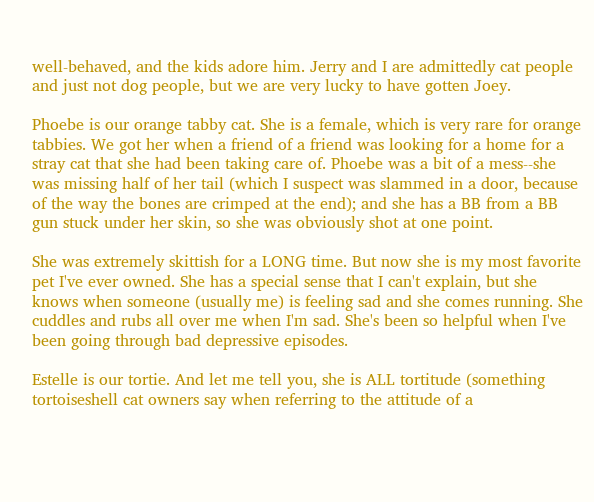well-behaved, and the kids adore him. Jerry and I are admittedly cat people and just not dog people, but we are very lucky to have gotten Joey.

Phoebe is our orange tabby cat. She is a female, which is very rare for orange tabbies. We got her when a friend of a friend was looking for a home for a stray cat that she had been taking care of. Phoebe was a bit of a mess--she was missing half of her tail (which I suspect was slammed in a door, because of the way the bones are crimped at the end); and she has a BB from a BB gun stuck under her skin, so she was obviously shot at one point.

She was extremely skittish for a LONG time. But now she is my most favorite pet I've ever owned. She has a special sense that I can't explain, but she knows when someone (usually me) is feeling sad and she comes running. She cuddles and rubs all over me when I'm sad. She's been so helpful when I've been going through bad depressive episodes.

Estelle is our tortie. And let me tell you, she is ALL tortitude (something tortoiseshell cat owners say when referring to the attitude of a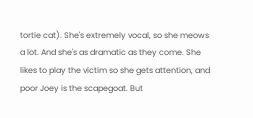tortie cat). She's extremely vocal, so she meows a lot. And she's as dramatic as they come. She likes to play the victim so she gets attention, and poor Joey is the scapegoat. But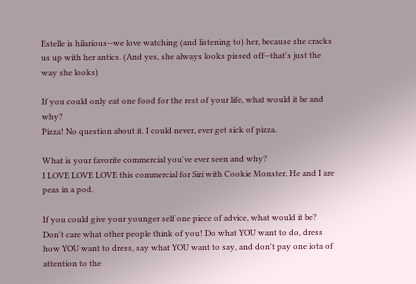Estelle is hilarious--we love watching (and listening to) her, because she cracks us up with her antics. (And yes, she always looks pissed off--that's just the way she looks)

If you could only eat one food for the rest of your life, what would it be and why?
Pizza! No question about it. I could never, ever get sick of pizza.

What is your favorite commercial you've ever seen and why?
I LOVE LOVE LOVE this commercial for Siri with Cookie Monster. He and I are peas in a pod.

If you could give your younger self one piece of advice, what would it be?
Don't care what other people think of you! Do what YOU want to do, dress how YOU want to dress, say what YOU want to say, and don't pay one iota of attention to the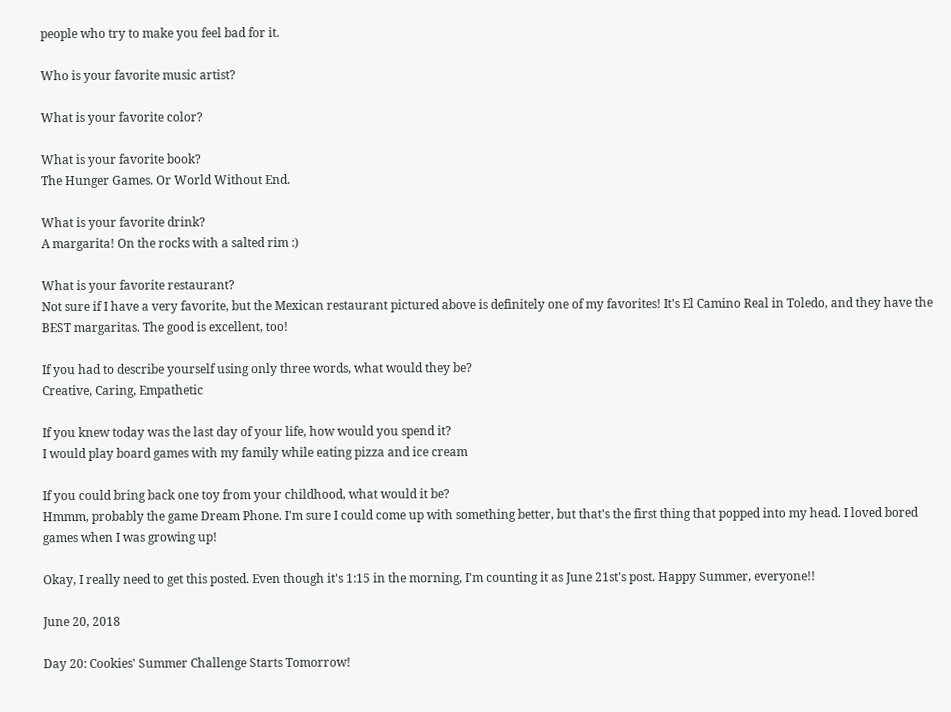people who try to make you feel bad for it.

Who is your favorite music artist?

What is your favorite color?

What is your favorite book?
The Hunger Games. Or World Without End.

What is your favorite drink?
A margarita! On the rocks with a salted rim :)

What is your favorite restaurant?
Not sure if I have a very favorite, but the Mexican restaurant pictured above is definitely one of my favorites! It's El Camino Real in Toledo, and they have the BEST margaritas. The good is excellent, too!

If you had to describe yourself using only three words, what would they be?
Creative, Caring, Empathetic

If you knew today was the last day of your life, how would you spend it?
I would play board games with my family while eating pizza and ice cream

If you could bring back one toy from your childhood, what would it be?
Hmmm, probably the game Dream Phone. I'm sure I could come up with something better, but that's the first thing that popped into my head. I loved bored games when I was growing up!

Okay, I really need to get this posted. Even though it's 1:15 in the morning, I'm counting it as June 21st's post. Happy Summer, everyone!!

June 20, 2018

Day 20: Cookies' Summer Challenge Starts Tomorrow!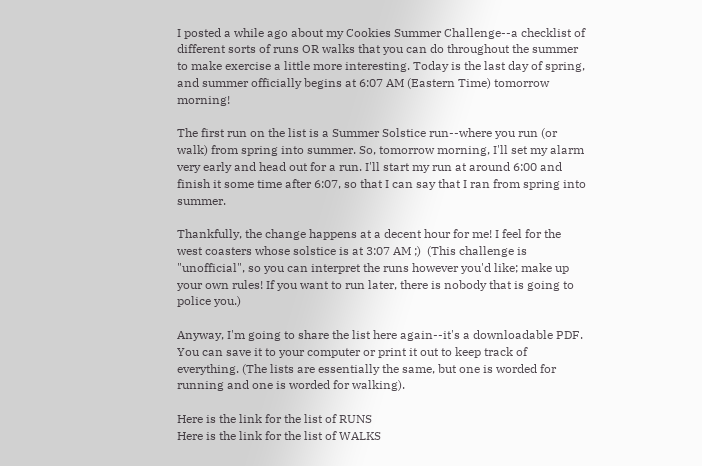I posted a while ago about my Cookies Summer Challenge--a checklist of different sorts of runs OR walks that you can do throughout the summer to make exercise a little more interesting. Today is the last day of spring, and summer officially begins at 6:07 AM (Eastern Time) tomorrow morning!

The first run on the list is a Summer Solstice run--where you run (or walk) from spring into summer. So, tomorrow morning, I'll set my alarm very early and head out for a run. I'll start my run at around 6:00 and finish it some time after 6:07, so that I can say that I ran from spring into summer.

Thankfully, the change happens at a decent hour for me! I feel for the west coasters whose solstice is at 3:07 AM ;)  (This challenge is "unofficial", so you can interpret the runs however you'd like; make up your own rules! If you want to run later, there is nobody that is going to police you.)

Anyway, I'm going to share the list here again--it's a downloadable PDF. You can save it to your computer or print it out to keep track of everything. (The lists are essentially the same, but one is worded for running and one is worded for walking).

Here is the link for the list of RUNS
Here is the link for the list of WALKS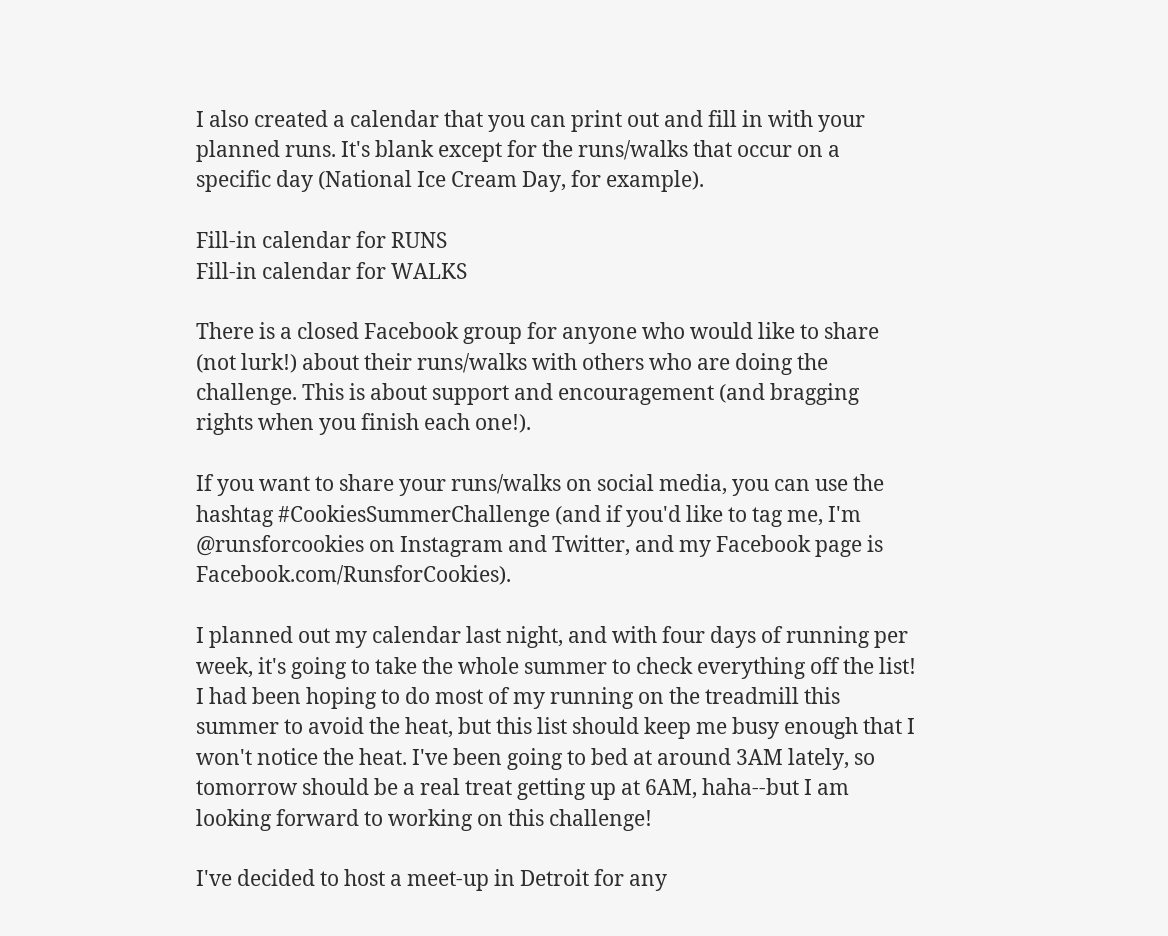I also created a calendar that you can print out and fill in with your planned runs. It's blank except for the runs/walks that occur on a specific day (National Ice Cream Day, for example).

Fill-in calendar for RUNS
Fill-in calendar for WALKS

There is a closed Facebook group for anyone who would like to share (not lurk!) about their runs/walks with others who are doing the challenge. This is about support and encouragement (and bragging rights when you finish each one!).

If you want to share your runs/walks on social media, you can use the hashtag #CookiesSummerChallenge (and if you'd like to tag me, I'm @runsforcookies on Instagram and Twitter, and my Facebook page is Facebook.com/RunsforCookies).

I planned out my calendar last night, and with four days of running per week, it's going to take the whole summer to check everything off the list! I had been hoping to do most of my running on the treadmill this summer to avoid the heat, but this list should keep me busy enough that I won't notice the heat. I've been going to bed at around 3AM lately, so tomorrow should be a real treat getting up at 6AM, haha--but I am looking forward to working on this challenge!

I've decided to host a meet-up in Detroit for any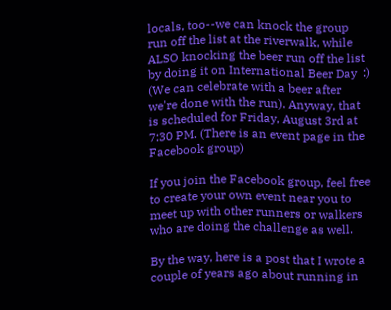locals, too--we can knock the group run off the list at the riverwalk, while ALSO knocking the beer run off the list by doing it on International Beer Day  :)  (We can celebrate with a beer after we're done with the run). Anyway, that is scheduled for Friday, August 3rd at 7:30 PM. (There is an event page in the Facebook group)

If you join the Facebook group, feel free to create your own event near you to meet up with other runners or walkers who are doing the challenge as well.

By the way, here is a post that I wrote a couple of years ago about running in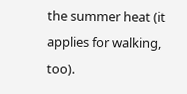the summer heat (it applies for walking, too).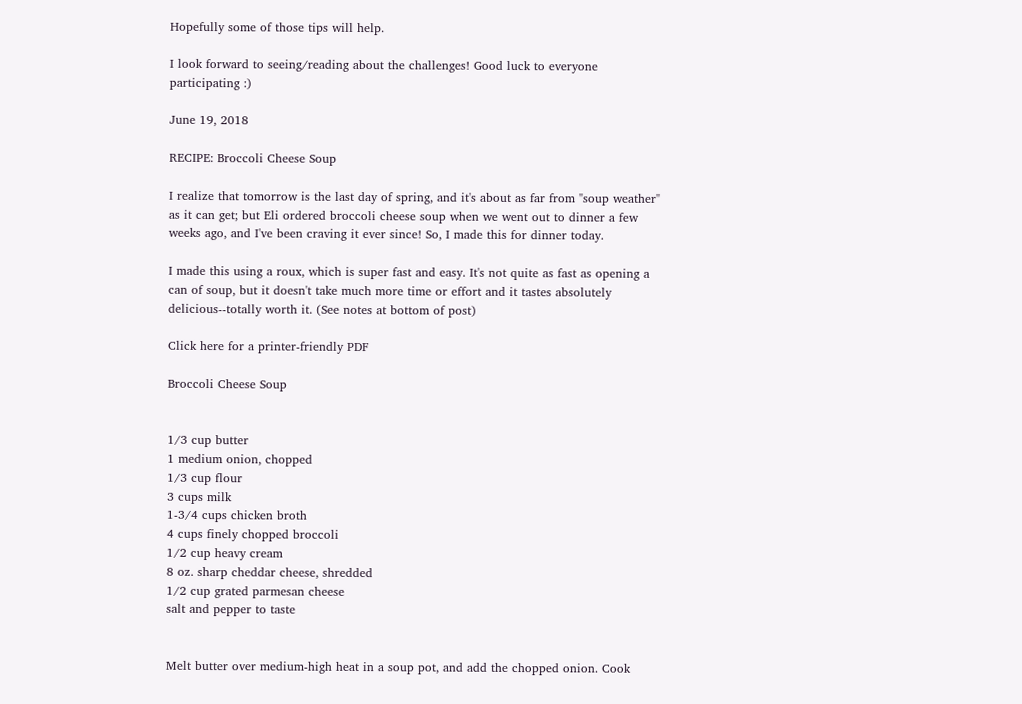Hopefully some of those tips will help.

I look forward to seeing/reading about the challenges! Good luck to everyone participating :)

June 19, 2018

RECIPE: Broccoli Cheese Soup

I realize that tomorrow is the last day of spring, and it's about as far from "soup weather" as it can get; but Eli ordered broccoli cheese soup when we went out to dinner a few weeks ago, and I've been craving it ever since! So, I made this for dinner today.

I made this using a roux, which is super fast and easy. It's not quite as fast as opening a can of soup, but it doesn't take much more time or effort and it tastes absolutely delicious--totally worth it. (See notes at bottom of post)

Click here for a printer-friendly PDF

Broccoli Cheese Soup


1/3 cup butter
1 medium onion, chopped
1/3 cup flour
3 cups milk
1-3/4 cups chicken broth
4 cups finely chopped broccoli
1/2 cup heavy cream
8 oz. sharp cheddar cheese, shredded
1/2 cup grated parmesan cheese
salt and pepper to taste


Melt butter over medium-high heat in a soup pot, and add the chopped onion. Cook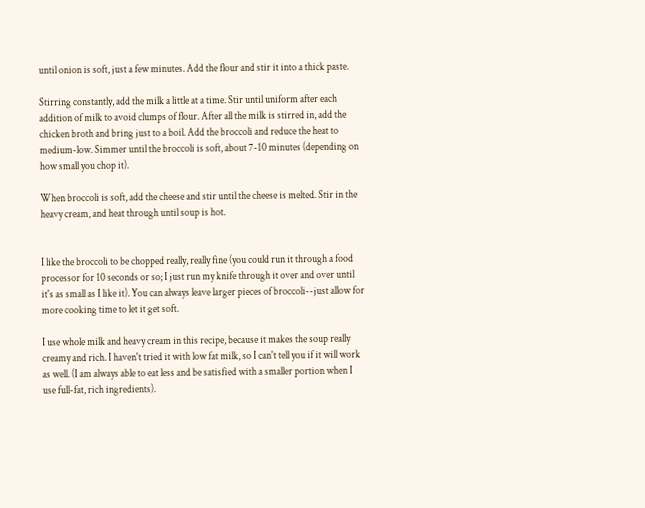until onion is soft, just a few minutes. Add the flour and stir it into a thick paste.

Stirring constantly, add the milk a little at a time. Stir until uniform after each addition of milk to avoid clumps of flour. After all the milk is stirred in, add the chicken broth and bring just to a boil. Add the broccoli and reduce the heat to medium-low. Simmer until the broccoli is soft, about 7-10 minutes (depending on how small you chop it).

When broccoli is soft, add the cheese and stir until the cheese is melted. Stir in the heavy cream, and heat through until soup is hot.


I like the broccoli to be chopped really, really fine (you could run it through a food processor for 10 seconds or so; I just run my knife through it over and over until it's as small as I like it). You can always leave larger pieces of broccoli--just allow for more cooking time to let it get soft.

I use whole milk and heavy cream in this recipe, because it makes the soup really creamy and rich. I haven't tried it with low fat milk, so I can't tell you if it will work as well. (I am always able to eat less and be satisfied with a smaller portion when I use full-fat, rich ingredients).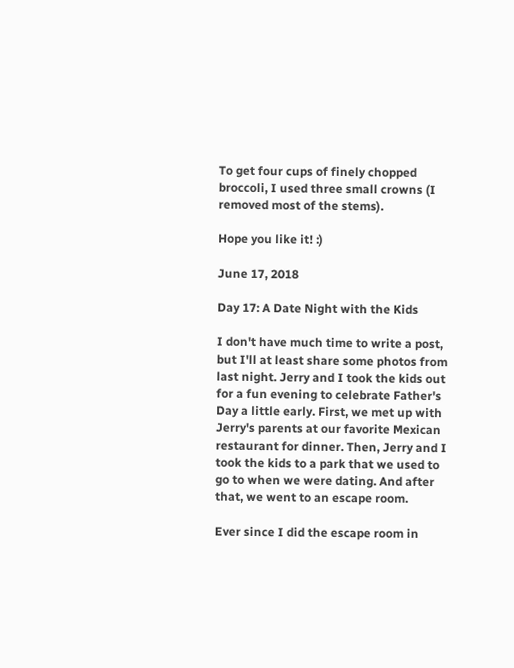To get four cups of finely chopped broccoli, I used three small crowns (I removed most of the stems).

Hope you like it! :)

June 17, 2018

Day 17: A Date Night with the Kids

I don't have much time to write a post, but I'll at least share some photos from last night. Jerry and I took the kids out for a fun evening to celebrate Father's Day a little early. First, we met up with Jerry's parents at our favorite Mexican restaurant for dinner. Then, Jerry and I took the kids to a park that we used to go to when we were dating. And after that, we went to an escape room.

Ever since I did the escape room in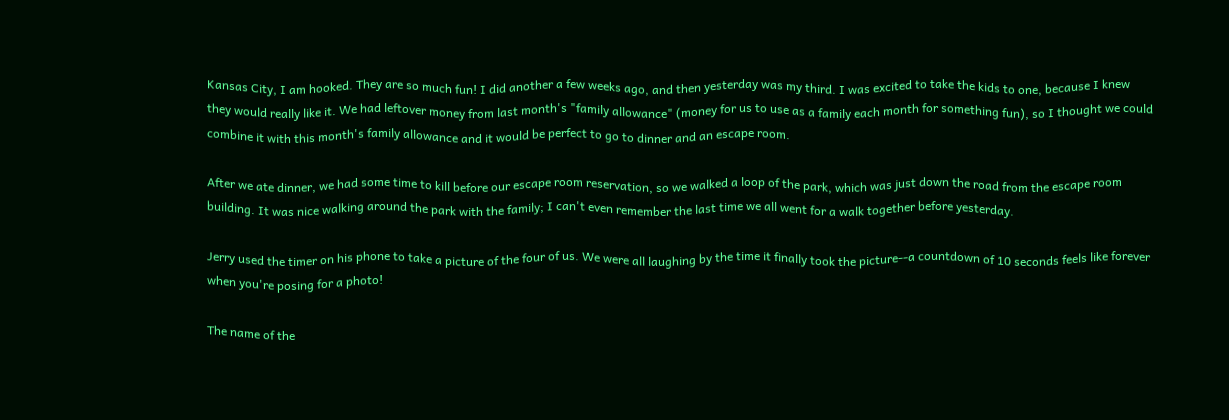Kansas City, I am hooked. They are so much fun! I did another a few weeks ago, and then yesterday was my third. I was excited to take the kids to one, because I knew they would really like it. We had leftover money from last month's "family allowance" (money for us to use as a family each month for something fun), so I thought we could combine it with this month's family allowance and it would be perfect to go to dinner and an escape room.

After we ate dinner, we had some time to kill before our escape room reservation, so we walked a loop of the park, which was just down the road from the escape room building. It was nice walking around the park with the family; I can't even remember the last time we all went for a walk together before yesterday.

Jerry used the timer on his phone to take a picture of the four of us. We were all laughing by the time it finally took the picture--a countdown of 10 seconds feels like forever when you're posing for a photo!

The name of the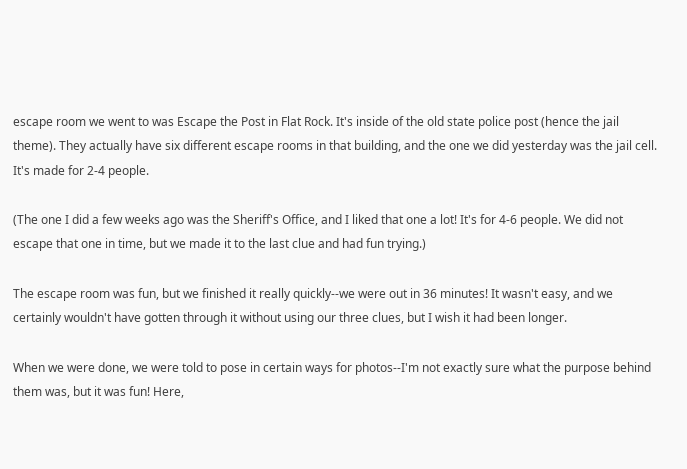escape room we went to was Escape the Post in Flat Rock. It's inside of the old state police post (hence the jail theme). They actually have six different escape rooms in that building, and the one we did yesterday was the jail cell. It's made for 2-4 people.

(The one I did a few weeks ago was the Sheriff's Office, and I liked that one a lot! It's for 4-6 people. We did not escape that one in time, but we made it to the last clue and had fun trying.)

The escape room was fun, but we finished it really quickly--we were out in 36 minutes! It wasn't easy, and we certainly wouldn't have gotten through it without using our three clues, but I wish it had been longer.

When we were done, we were told to pose in certain ways for photos--I'm not exactly sure what the purpose behind them was, but it was fun! Here,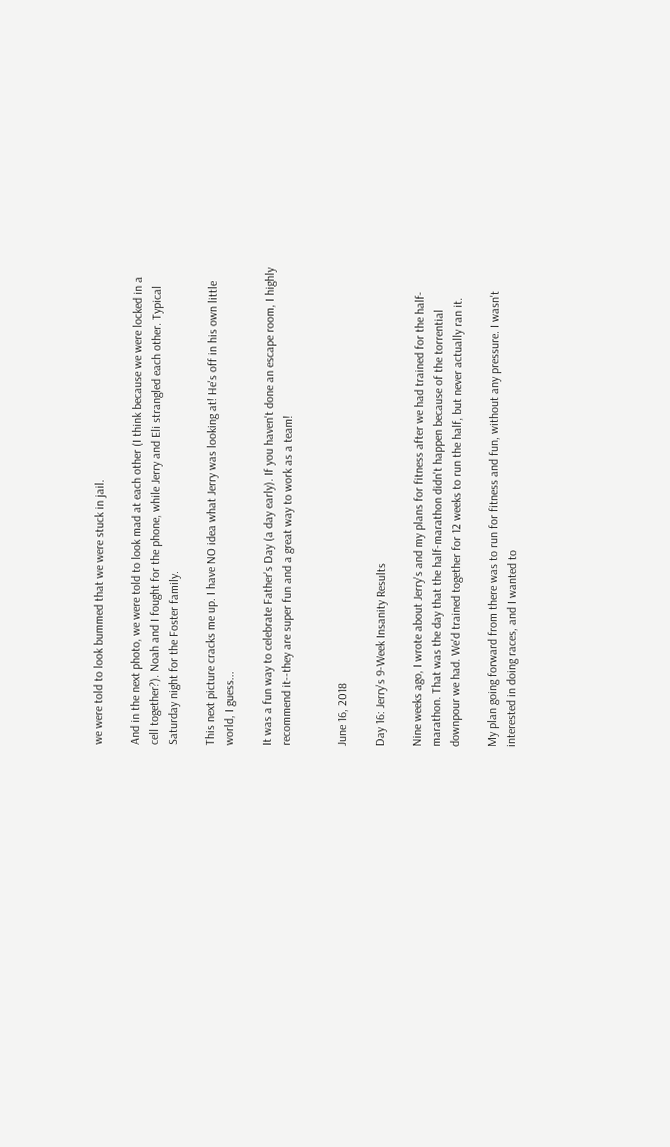we were told to look bummed that we were stuck in jail.

And in the next photo, we were told to look mad at each other (I think because we were locked in a cell together?). Noah and I fought for the phone, while Jerry and Eli strangled each other. Typical Saturday night for the Foster family.

This next picture cracks me up. I have NO idea what Jerry was looking at! He's off in his own little world, I guess...

It was a fun way to celebrate Father's Day (a day early). If you haven't done an escape room, I highly recommend it--they are super fun and a great way to work as a team!


June 16, 2018

Day 16: Jerry's 9-Week Insanity Results

Nine weeks ago, I wrote about Jerry's and my plans for fitness after we had trained for the half-marathon. That was the day that the half-marathon didn't happen because of the torrential downpour we had. We'd trained together for 12 weeks to run the half, but never actually ran it.

My plan going forward from there was to run for fitness and fun, without any pressure. I wasn't interested in doing races, and I wanted to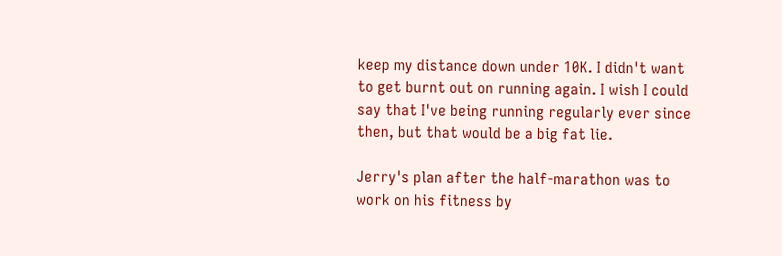keep my distance down under 10K. I didn't want to get burnt out on running again. I wish I could say that I've being running regularly ever since then, but that would be a big fat lie.

Jerry's plan after the half-marathon was to work on his fitness by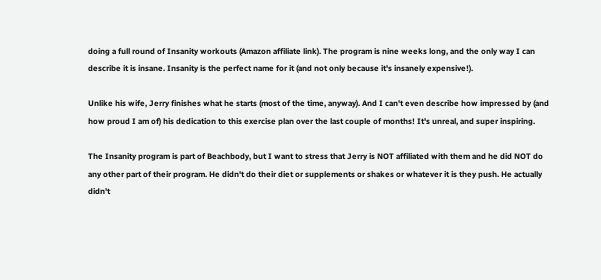doing a full round of Insanity workouts (Amazon affiliate link). The program is nine weeks long, and the only way I can describe it is insane. Insanity is the perfect name for it (and not only because it's insanely expensive!).

Unlike his wife, Jerry finishes what he starts (most of the time, anyway). And I can't even describe how impressed by (and how proud I am of) his dedication to this exercise plan over the last couple of months! It's unreal, and super inspiring.

The Insanity program is part of Beachbody, but I want to stress that Jerry is NOT affiliated with them and he did NOT do any other part of their program. He didn't do their diet or supplements or shakes or whatever it is they push. He actually didn't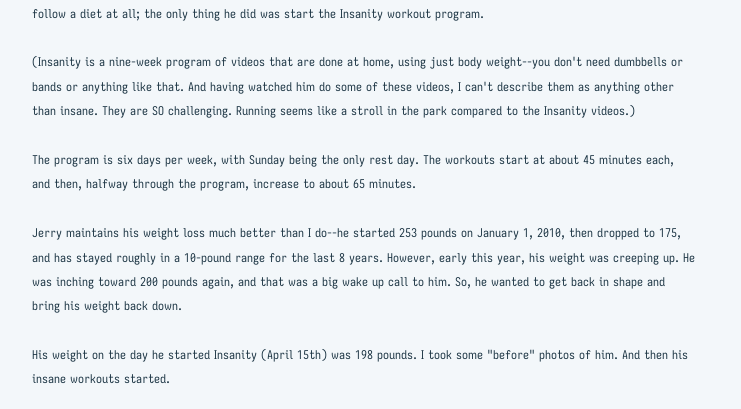follow a diet at all; the only thing he did was start the Insanity workout program.

(Insanity is a nine-week program of videos that are done at home, using just body weight--you don't need dumbbells or bands or anything like that. And having watched him do some of these videos, I can't describe them as anything other than insane. They are SO challenging. Running seems like a stroll in the park compared to the Insanity videos.)

The program is six days per week, with Sunday being the only rest day. The workouts start at about 45 minutes each, and then, halfway through the program, increase to about 65 minutes.

Jerry maintains his weight loss much better than I do--he started 253 pounds on January 1, 2010, then dropped to 175, and has stayed roughly in a 10-pound range for the last 8 years. However, early this year, his weight was creeping up. He was inching toward 200 pounds again, and that was a big wake up call to him. So, he wanted to get back in shape and bring his weight back down.

His weight on the day he started Insanity (April 15th) was 198 pounds. I took some "before" photos of him. And then his insane workouts started.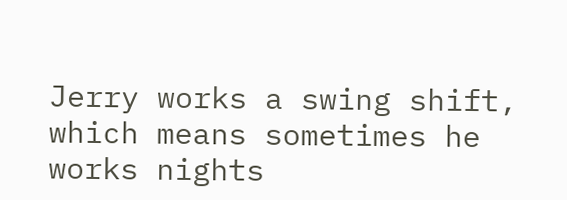Jerry works a swing shift, which means sometimes he works nights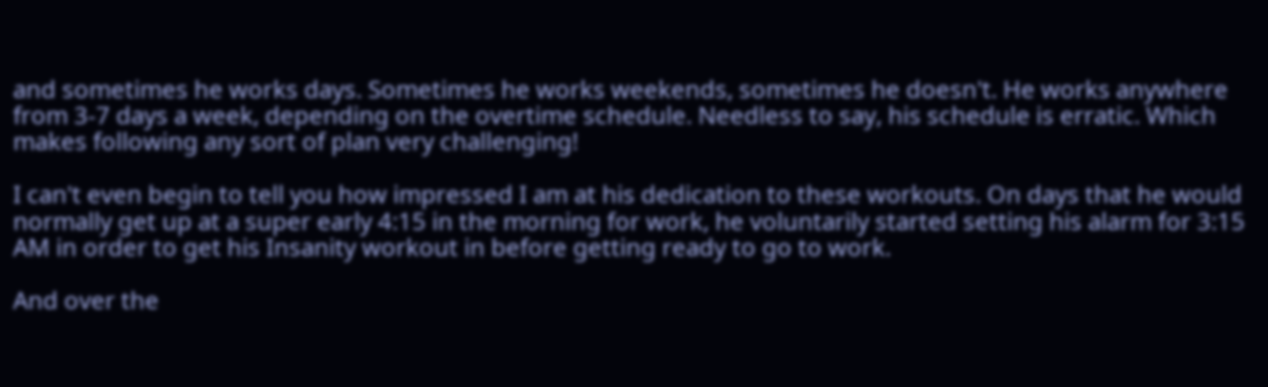and sometimes he works days. Sometimes he works weekends, sometimes he doesn't. He works anywhere from 3-7 days a week, depending on the overtime schedule. Needless to say, his schedule is erratic. Which makes following any sort of plan very challenging!

I can't even begin to tell you how impressed I am at his dedication to these workouts. On days that he would normally get up at a super early 4:15 in the morning for work, he voluntarily started setting his alarm for 3:15 AM in order to get his Insanity workout in before getting ready to go to work.

And over the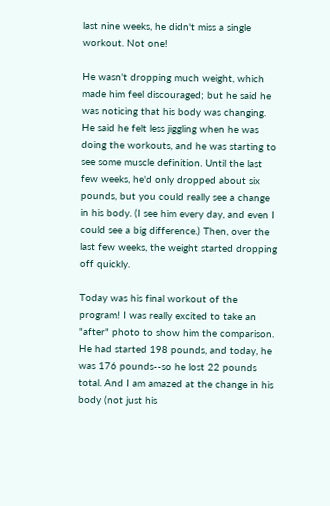last nine weeks, he didn't miss a single workout. Not one!

He wasn't dropping much weight, which made him feel discouraged; but he said he was noticing that his body was changing. He said he felt less jiggling when he was doing the workouts, and he was starting to see some muscle definition. Until the last few weeks, he'd only dropped about six pounds, but you could really see a change in his body. (I see him every day, and even I could see a big difference.) Then, over the last few weeks, the weight started dropping off quickly.

Today was his final workout of the program! I was really excited to take an "after" photo to show him the comparison. He had started 198 pounds, and today, he was 176 pounds--so he lost 22 pounds total. And I am amazed at the change in his body (not just his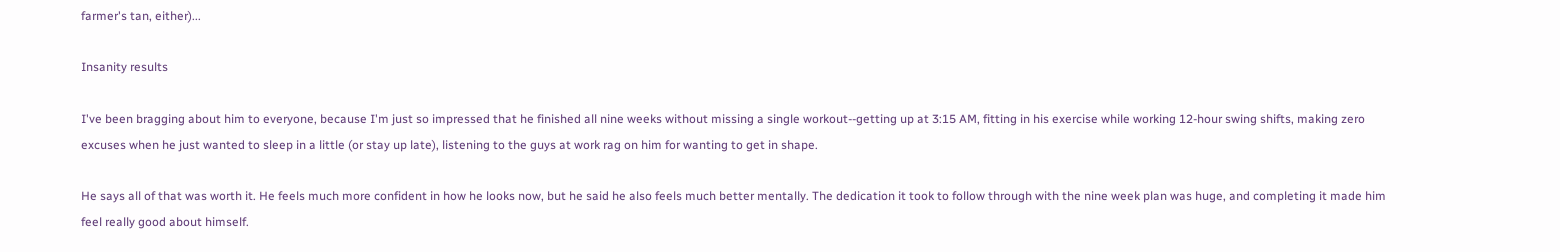farmer's tan, either)...

Insanity results

I've been bragging about him to everyone, because I'm just so impressed that he finished all nine weeks without missing a single workout--getting up at 3:15 AM, fitting in his exercise while working 12-hour swing shifts, making zero excuses when he just wanted to sleep in a little (or stay up late), listening to the guys at work rag on him for wanting to get in shape.

He says all of that was worth it. He feels much more confident in how he looks now, but he said he also feels much better mentally. The dedication it took to follow through with the nine week plan was huge, and completing it made him feel really good about himself.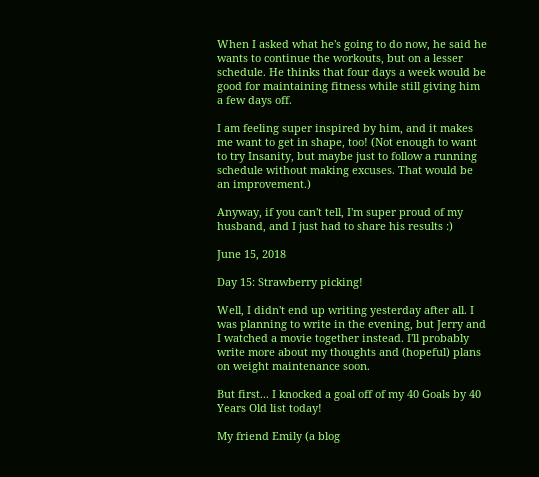When I asked what he's going to do now, he said he wants to continue the workouts, but on a lesser schedule. He thinks that four days a week would be good for maintaining fitness while still giving him a few days off.

I am feeling super inspired by him, and it makes me want to get in shape, too! (Not enough to want to try Insanity, but maybe just to follow a running schedule without making excuses. That would be an improvement.)

Anyway, if you can't tell, I'm super proud of my husband, and I just had to share his results :)

June 15, 2018

Day 15: Strawberry picking!

Well, I didn't end up writing yesterday after all. I was planning to write in the evening, but Jerry and I watched a movie together instead. I'll probably write more about my thoughts and (hopeful) plans on weight maintenance soon.

But first... I knocked a goal off of my 40 Goals by 40 Years Old list today!

My friend Emily (a blog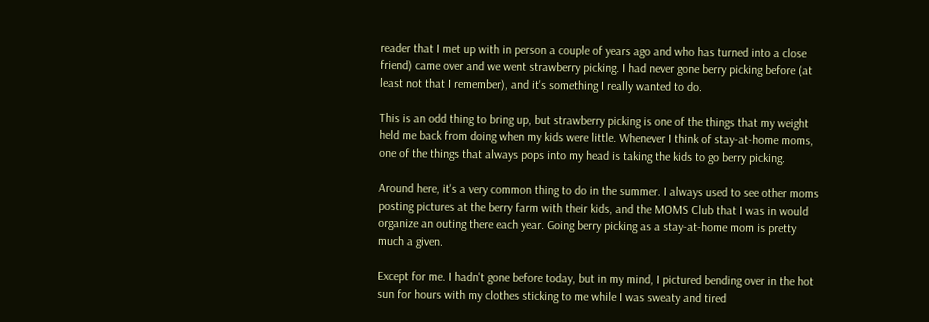reader that I met up with in person a couple of years ago and who has turned into a close friend) came over and we went strawberry picking. I had never gone berry picking before (at least not that I remember), and it's something I really wanted to do.

This is an odd thing to bring up, but strawberry picking is one of the things that my weight held me back from doing when my kids were little. Whenever I think of stay-at-home moms, one of the things that always pops into my head is taking the kids to go berry picking.

Around here, it's a very common thing to do in the summer. I always used to see other moms posting pictures at the berry farm with their kids, and the MOMS Club that I was in would organize an outing there each year. Going berry picking as a stay-at-home mom is pretty much a given.

Except for me. I hadn't gone before today, but in my mind, I pictured bending over in the hot sun for hours with my clothes sticking to me while I was sweaty and tired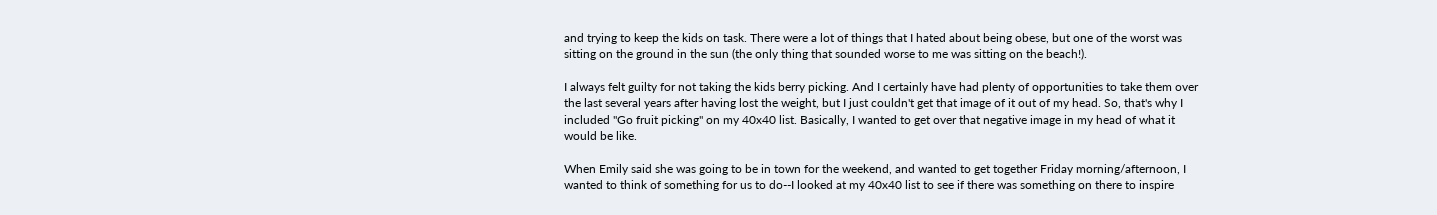and trying to keep the kids on task. There were a lot of things that I hated about being obese, but one of the worst was sitting on the ground in the sun (the only thing that sounded worse to me was sitting on the beach!).

I always felt guilty for not taking the kids berry picking. And I certainly have had plenty of opportunities to take them over the last several years after having lost the weight, but I just couldn't get that image of it out of my head. So, that's why I included "Go fruit picking" on my 40x40 list. Basically, I wanted to get over that negative image in my head of what it would be like.

When Emily said she was going to be in town for the weekend, and wanted to get together Friday morning/afternoon, I wanted to think of something for us to do--I looked at my 40x40 list to see if there was something on there to inspire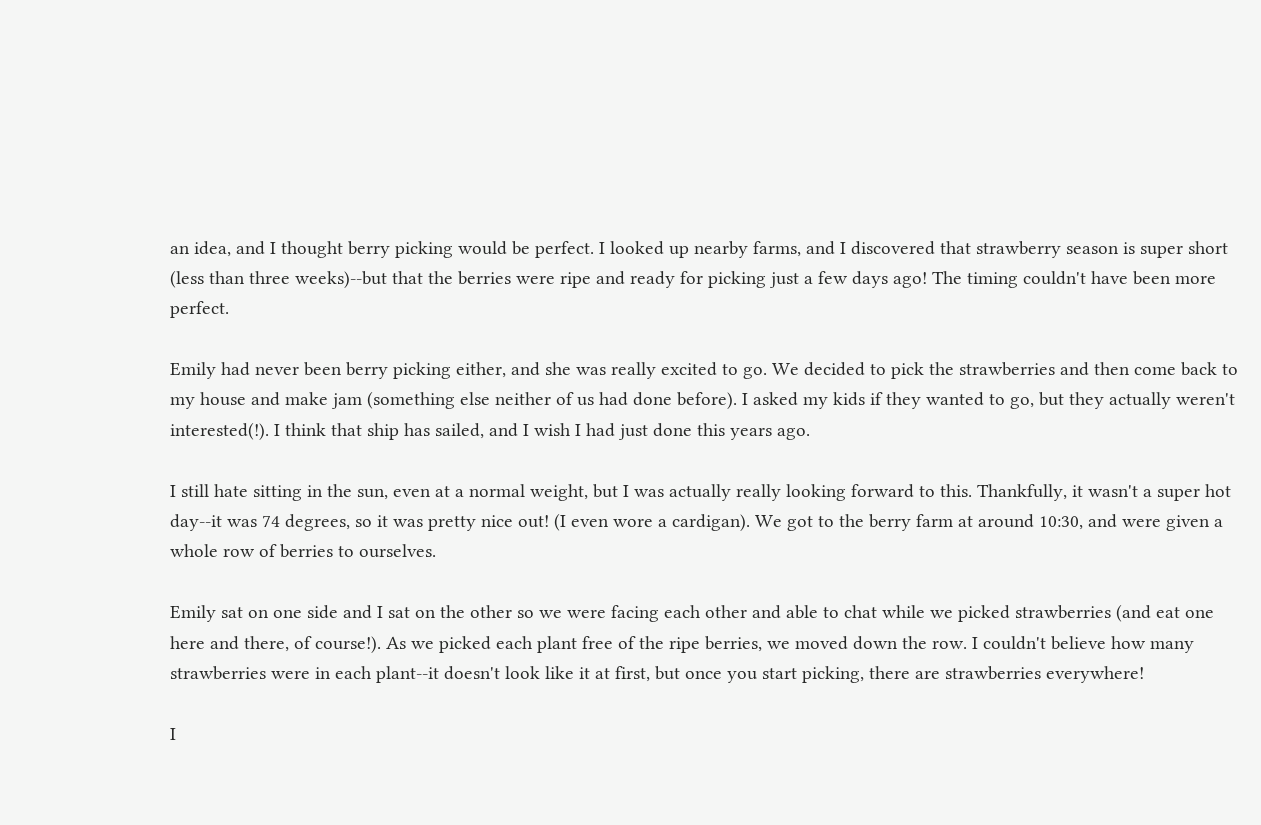an idea, and I thought berry picking would be perfect. I looked up nearby farms, and I discovered that strawberry season is super short (less than three weeks)--but that the berries were ripe and ready for picking just a few days ago! The timing couldn't have been more perfect.

Emily had never been berry picking either, and she was really excited to go. We decided to pick the strawberries and then come back to my house and make jam (something else neither of us had done before). I asked my kids if they wanted to go, but they actually weren't interested(!). I think that ship has sailed, and I wish I had just done this years ago.

I still hate sitting in the sun, even at a normal weight, but I was actually really looking forward to this. Thankfully, it wasn't a super hot day--it was 74 degrees, so it was pretty nice out! (I even wore a cardigan). We got to the berry farm at around 10:30, and were given a whole row of berries to ourselves.

Emily sat on one side and I sat on the other so we were facing each other and able to chat while we picked strawberries (and eat one here and there, of course!). As we picked each plant free of the ripe berries, we moved down the row. I couldn't believe how many strawberries were in each plant--it doesn't look like it at first, but once you start picking, there are strawberries everywhere!

I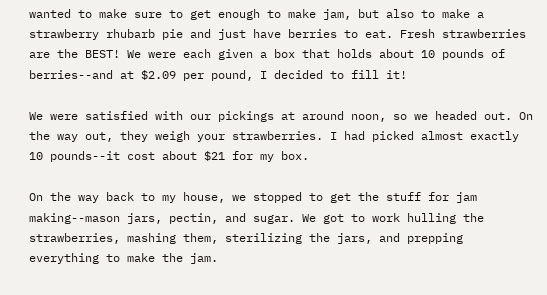wanted to make sure to get enough to make jam, but also to make a strawberry rhubarb pie and just have berries to eat. Fresh strawberries are the BEST! We were each given a box that holds about 10 pounds of berries--and at $2.09 per pound, I decided to fill it!

We were satisfied with our pickings at around noon, so we headed out. On the way out, they weigh your strawberries. I had picked almost exactly 10 pounds--it cost about $21 for my box.

On the way back to my house, we stopped to get the stuff for jam making--mason jars, pectin, and sugar. We got to work hulling the strawberries, mashing them, sterilizing the jars, and prepping everything to make the jam.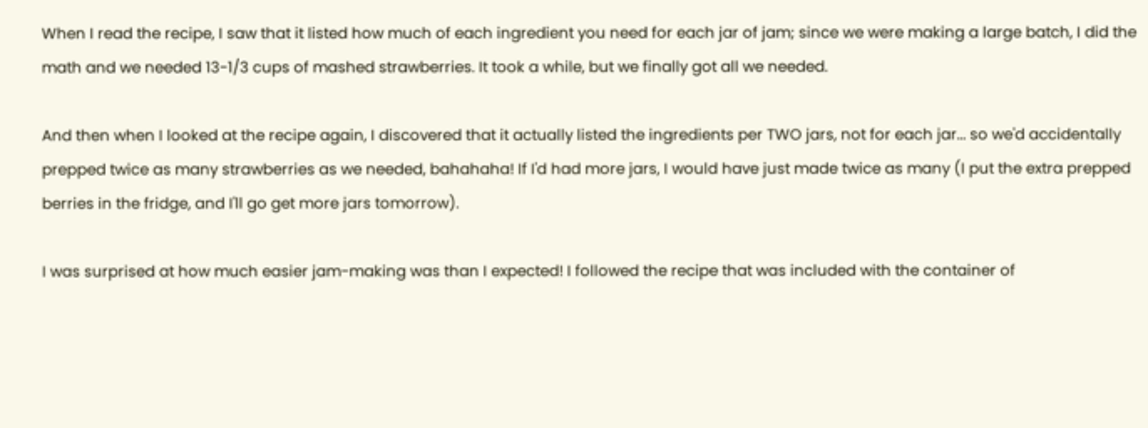When I read the recipe, I saw that it listed how much of each ingredient you need for each jar of jam; since we were making a large batch, I did the math and we needed 13-1/3 cups of mashed strawberries. It took a while, but we finally got all we needed.

And then when I looked at the recipe again, I discovered that it actually listed the ingredients per TWO jars, not for each jar... so we'd accidentally prepped twice as many strawberries as we needed, bahahaha! If I'd had more jars, I would have just made twice as many (I put the extra prepped berries in the fridge, and I'll go get more jars tomorrow).

I was surprised at how much easier jam-making was than I expected! I followed the recipe that was included with the container of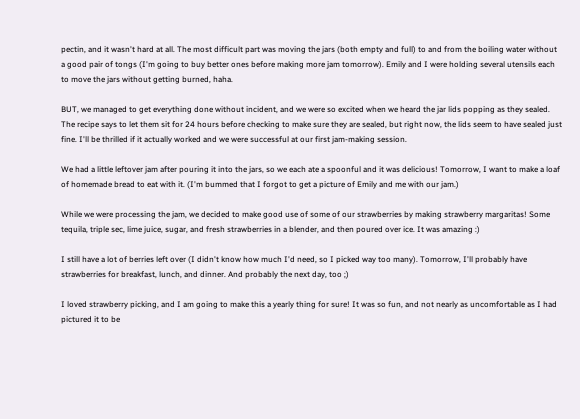pectin, and it wasn't hard at all. The most difficult part was moving the jars (both empty and full) to and from the boiling water without a good pair of tongs (I'm going to buy better ones before making more jam tomorrow). Emily and I were holding several utensils each to move the jars without getting burned, haha.

BUT, we managed to get everything done without incident, and we were so excited when we heard the jar lids popping as they sealed. The recipe says to let them sit for 24 hours before checking to make sure they are sealed, but right now, the lids seem to have sealed just fine. I'll be thrilled if it actually worked and we were successful at our first jam-making session.

We had a little leftover jam after pouring it into the jars, so we each ate a spoonful and it was delicious! Tomorrow, I want to make a loaf of homemade bread to eat with it. (I'm bummed that I forgot to get a picture of Emily and me with our jam.)

While we were processing the jam, we decided to make good use of some of our strawberries by making strawberry margaritas! Some tequila, triple sec, lime juice, sugar, and fresh strawberries in a blender, and then poured over ice. It was amazing :)

I still have a lot of berries left over (I didn't know how much I'd need, so I picked way too many). Tomorrow, I'll probably have strawberries for breakfast, lunch, and dinner. And probably the next day, too ;)

I loved strawberry picking, and I am going to make this a yearly thing for sure! It was so fun, and not nearly as uncomfortable as I had pictured it to be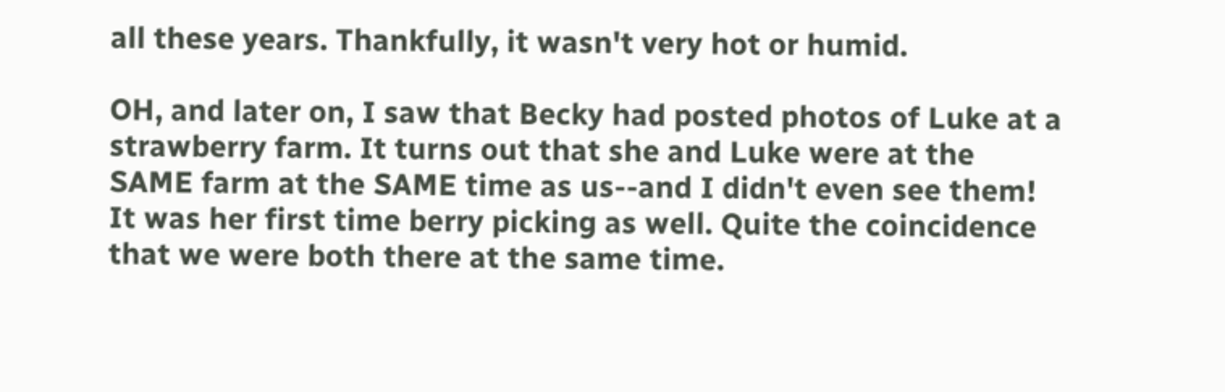all these years. Thankfully, it wasn't very hot or humid.

OH, and later on, I saw that Becky had posted photos of Luke at a strawberry farm. It turns out that she and Luke were at the SAME farm at the SAME time as us--and I didn't even see them! It was her first time berry picking as well. Quite the coincidence that we were both there at the same time.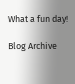What a fun day!

Blog Archive